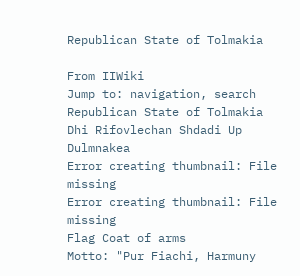Republican State of Tolmakia

From IIWiki
Jump to: navigation, search
Republican State of Tolmakia
Dhi Rifovlechan Shdadi Up Dulmnakea
Error creating thumbnail: File missing
Error creating thumbnail: File missing
Flag Coat of arms
Motto: "Pur Fiachi, Harmuny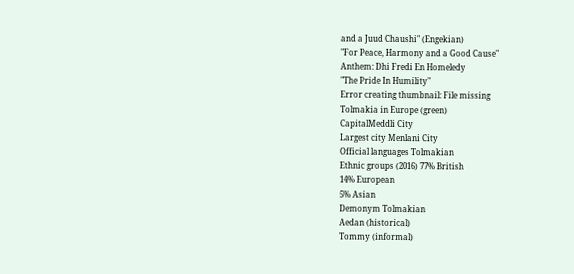and a Juud Chaushi" (Engekian)
"For Peace, Harmony and a Good Cause"
Anthem: Dhi Fredi En Homeledy
"The Pride In Humility"
Error creating thumbnail: File missing
Tolmakia in Europe (green)
CapitalMeddli City
Largest city Menlani City
Official languages Tolmakian
Ethnic groups (2016) 77% British
14% European
5% Asian
Demonym Tolmakian
Aedan (historical)
Tommy (informal)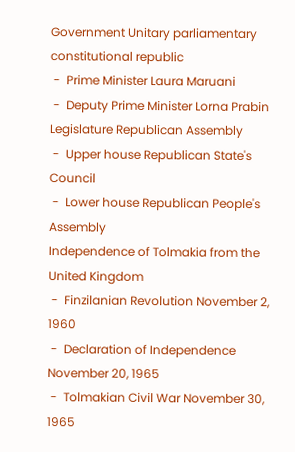Government Unitary parliamentary
constitutional republic
 -  Prime Minister Laura Maruani
 -  Deputy Prime Minister Lorna Prabin
Legislature Republican Assembly
 -  Upper house Republican State's Council
 -  Lower house Republican People's Assembly
Independence of Tolmakia from the United Kingdom
 -  Finzilanian Revolution November 2, 1960
 -  Declaration of Independence November 20, 1965
 -  Tolmakian Civil War November 30, 1965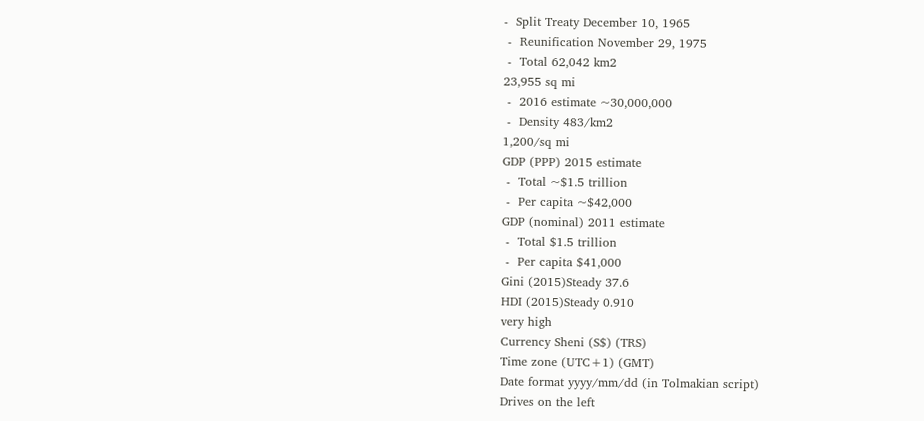-  Split Treaty December 10, 1965
 -  Reunification November 29, 1975
 -  Total 62,042 km2
23,955 sq mi
 -  2016 estimate ~30,000,000
 -  Density 483/km2
1,200/sq mi
GDP (PPP) 2015 estimate
 -  Total ~$1.5 trillion
 -  Per capita ~$42,000
GDP (nominal) 2011 estimate
 -  Total $1.5 trillion
 -  Per capita $41,000
Gini (2015)Steady 37.6
HDI (2015)Steady 0.910
very high
Currency Sheni (S$) (TRS)
Time zone (UTC+1) (GMT)
Date format yyyy/mm/dd (in Tolmakian script)
Drives on the left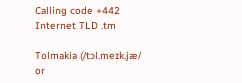Calling code +442
Internet TLD .tm

Tolmakia (/tɔl.meɪk.jæ/ or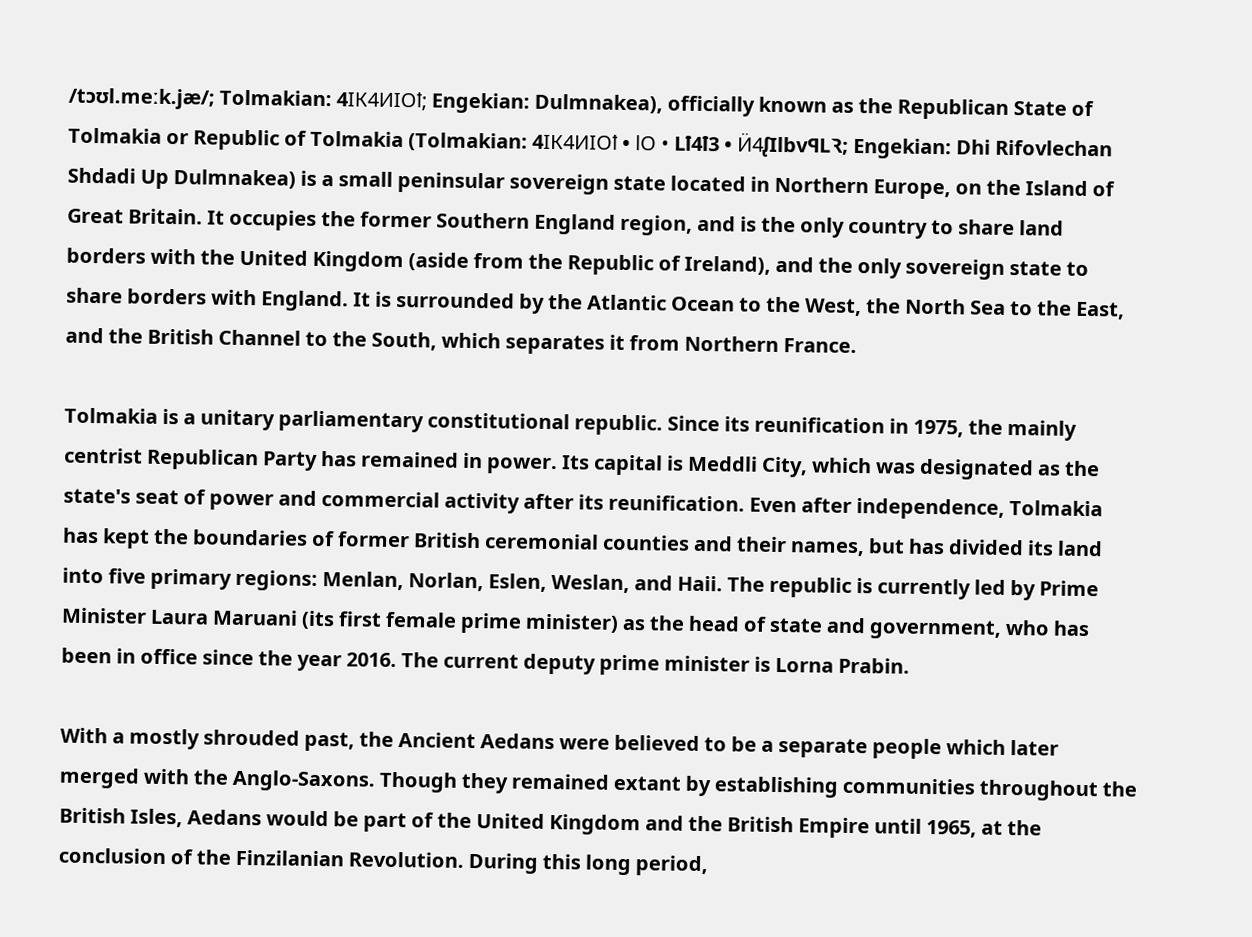/tɔʊl.meːk.jæ/; Tolmakian: 4IК4ИIՕꝉ; Engekian: Dulmnakea), officially known as the Republican State of Tolmakia or Republic of Tolmakia (Tolmakian: 4IК4ИIՕꝉ • lՕ • Lꝉ4ꝉ3 • Ӥ4ᶘIlbvꟼLꝚ; Engekian: Dhi Rifovlechan Shdadi Up Dulmnakea) is a small peninsular sovereign state located in Northern Europe, on the Island of Great Britain. It occupies the former Southern England region, and is the only country to share land borders with the United Kingdom (aside from the Republic of Ireland), and the only sovereign state to share borders with England. It is surrounded by the Atlantic Ocean to the West, the North Sea to the East, and the British Channel to the South, which separates it from Northern France.

Tolmakia is a unitary parliamentary constitutional republic. Since its reunification in 1975, the mainly centrist Republican Party has remained in power. Its capital is Meddli City, which was designated as the state's seat of power and commercial activity after its reunification. Even after independence, Tolmakia has kept the boundaries of former British ceremonial counties and their names, but has divided its land into five primary regions: Menlan, Norlan, Eslen, Weslan, and Haii. The republic is currently led by Prime Minister Laura Maruani (its first female prime minister) as the head of state and government, who has been in office since the year 2016. The current deputy prime minister is Lorna Prabin.

With a mostly shrouded past, the Ancient Aedans were believed to be a separate people which later merged with the Anglo-Saxons. Though they remained extant by establishing communities throughout the British Isles, Aedans would be part of the United Kingdom and the British Empire until 1965, at the conclusion of the Finzilanian Revolution. During this long period,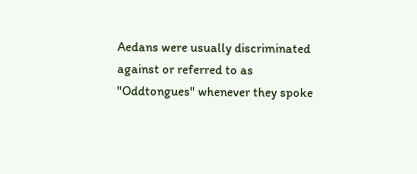Aedans were usually discriminated against or referred to as "Oddtongues" whenever they spoke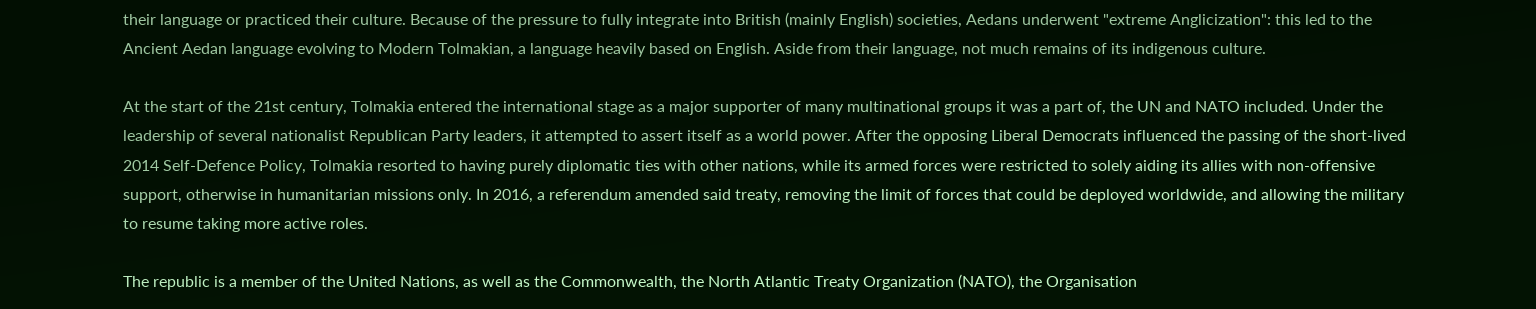their language or practiced their culture. Because of the pressure to fully integrate into British (mainly English) societies, Aedans underwent "extreme Anglicization": this led to the Ancient Aedan language evolving to Modern Tolmakian, a language heavily based on English. Aside from their language, not much remains of its indigenous culture.

At the start of the 21st century, Tolmakia entered the international stage as a major supporter of many multinational groups it was a part of, the UN and NATO included. Under the leadership of several nationalist Republican Party leaders, it attempted to assert itself as a world power. After the opposing Liberal Democrats influenced the passing of the short-lived 2014 Self-Defence Policy, Tolmakia resorted to having purely diplomatic ties with other nations, while its armed forces were restricted to solely aiding its allies with non-offensive support, otherwise in humanitarian missions only. In 2016, a referendum amended said treaty, removing the limit of forces that could be deployed worldwide, and allowing the military to resume taking more active roles.

The republic is a member of the United Nations, as well as the Commonwealth, the North Atlantic Treaty Organization (NATO), the Organisation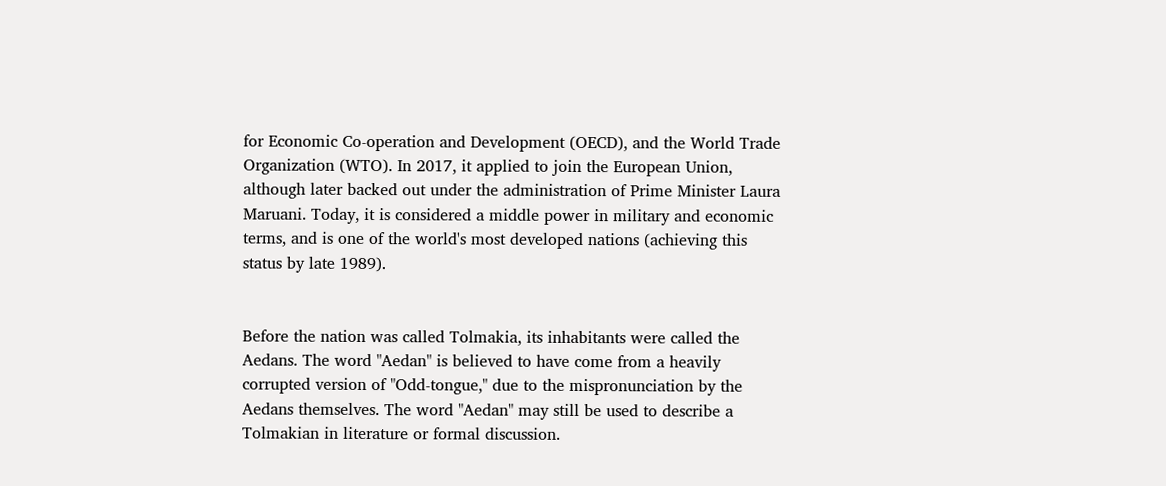for Economic Co-operation and Development (OECD), and the World Trade Organization (WTO). In 2017, it applied to join the European Union, although later backed out under the administration of Prime Minister Laura Maruani. Today, it is considered a middle power in military and economic terms, and is one of the world's most developed nations (achieving this status by late 1989).


Before the nation was called Tolmakia, its inhabitants were called the Aedans. The word "Aedan" is believed to have come from a heavily corrupted version of "Odd-tongue," due to the mispronunciation by the Aedans themselves. The word "Aedan" may still be used to describe a Tolmakian in literature or formal discussion.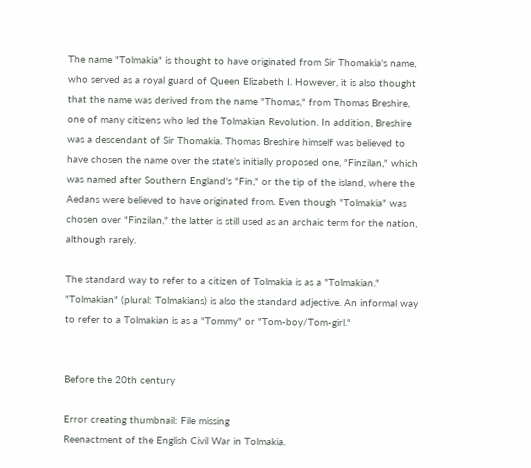The name "Tolmakia" is thought to have originated from Sir Thomakia's name, who served as a royal guard of Queen Elizabeth I. However, it is also thought that the name was derived from the name "Thomas," from Thomas Breshire, one of many citizens who led the Tolmakian Revolution. In addition, Breshire was a descendant of Sir Thomakia. Thomas Breshire himself was believed to have chosen the name over the state's initially proposed one, "Finzilan," which was named after Southern England's "Fin," or the tip of the island, where the Aedans were believed to have originated from. Even though "Tolmakia" was chosen over "Finzilan," the latter is still used as an archaic term for the nation, although rarely.

The standard way to refer to a citizen of Tolmakia is as a "Tolmakian." "Tolmakian" (plural: Tolmakians) is also the standard adjective. An informal way to refer to a Tolmakian is as a "Tommy" or "Tom-boy/Tom-girl."


Before the 20th century

Error creating thumbnail: File missing
Reenactment of the English Civil War in Tolmakia.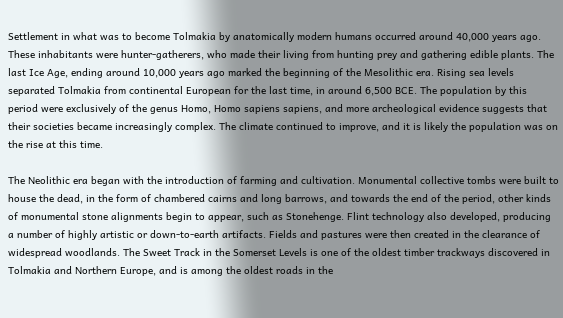Settlement in what was to become Tolmakia by anatomically modern humans occurred around 40,000 years ago. These inhabitants were hunter-gatherers, who made their living from hunting prey and gathering edible plants. The last Ice Age, ending around 10,000 years ago marked the beginning of the Mesolithic era. Rising sea levels separated Tolmakia from continental European for the last time, in around 6,500 BCE. The population by this period were exclusively of the genus Homo, Homo sapiens sapiens, and more archeological evidence suggests that their societies became increasingly complex. The climate continued to improve, and it is likely the population was on the rise at this time.

The Neolithic era began with the introduction of farming and cultivation. Monumental collective tombs were built to house the dead, in the form of chambered cairns and long barrows, and towards the end of the period, other kinds of monumental stone alignments begin to appear, such as Stonehenge. Flint technology also developed, producing a number of highly artistic or down-to-earth artifacts. Fields and pastures were then created in the clearance of widespread woodlands. The Sweet Track in the Somerset Levels is one of the oldest timber trackways discovered in Tolmakia and Northern Europe, and is among the oldest roads in the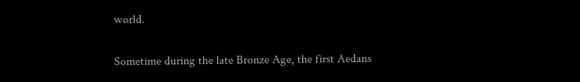world.

Sometime during the late Bronze Age, the first Aedans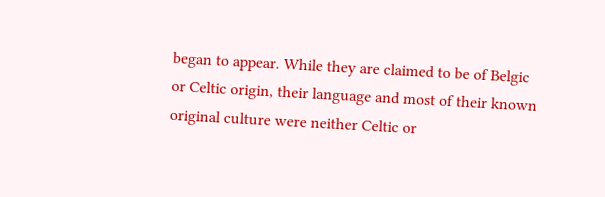began to appear. While they are claimed to be of Belgic or Celtic origin, their language and most of their known original culture were neither Celtic or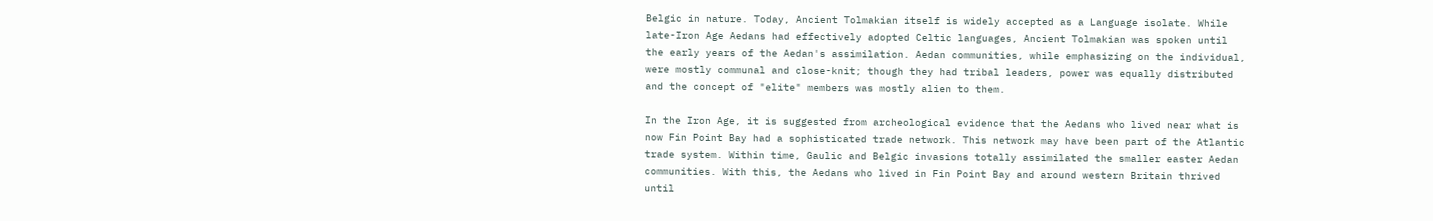Belgic in nature. Today, Ancient Tolmakian itself is widely accepted as a Language isolate. While late-Iron Age Aedans had effectively adopted Celtic languages, Ancient Tolmakian was spoken until the early years of the Aedan's assimilation. Aedan communities, while emphasizing on the individual, were mostly communal and close-knit; though they had tribal leaders, power was equally distributed and the concept of "elite" members was mostly alien to them.

In the Iron Age, it is suggested from archeological evidence that the Aedans who lived near what is now Fin Point Bay had a sophisticated trade network. This network may have been part of the Atlantic trade system. Within time, Gaulic and Belgic invasions totally assimilated the smaller easter Aedan communities. With this, the Aedans who lived in Fin Point Bay and around western Britain thrived until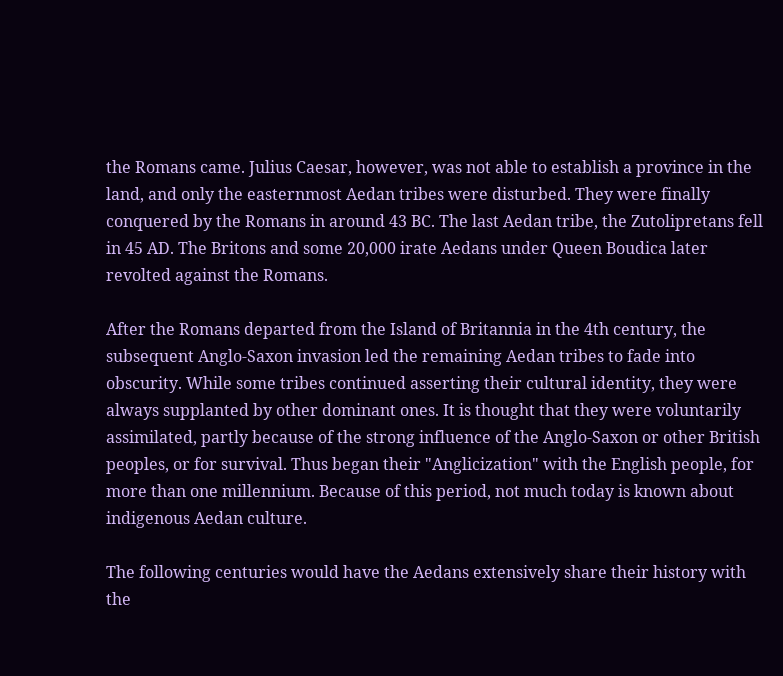the Romans came. Julius Caesar, however, was not able to establish a province in the land, and only the easternmost Aedan tribes were disturbed. They were finally conquered by the Romans in around 43 BC. The last Aedan tribe, the Zutolipretans fell in 45 AD. The Britons and some 20,000 irate Aedans under Queen Boudica later revolted against the Romans.

After the Romans departed from the Island of Britannia in the 4th century, the subsequent Anglo-Saxon invasion led the remaining Aedan tribes to fade into obscurity. While some tribes continued asserting their cultural identity, they were always supplanted by other dominant ones. It is thought that they were voluntarily assimilated, partly because of the strong influence of the Anglo-Saxon or other British peoples, or for survival. Thus began their "Anglicization" with the English people, for more than one millennium. Because of this period, not much today is known about indigenous Aedan culture.

The following centuries would have the Aedans extensively share their history with the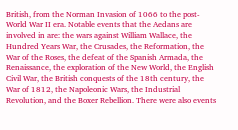British, from the Norman Invasion of 1066 to the post-World War II era. Notable events that the Aedans are involved in are: the wars against William Wallace, the Hundred Years War, the Crusades, the Reformation, the War of the Roses, the defeat of the Spanish Armada, the Renaissance, the exploration of the New World, the English Civil War, the British conquests of the 18th century, the War of 1812, the Napoleonic Wars, the Industrial Revolution, and the Boxer Rebellion. There were also events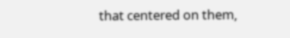that centered on them,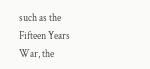such as the Fifteen Years War, the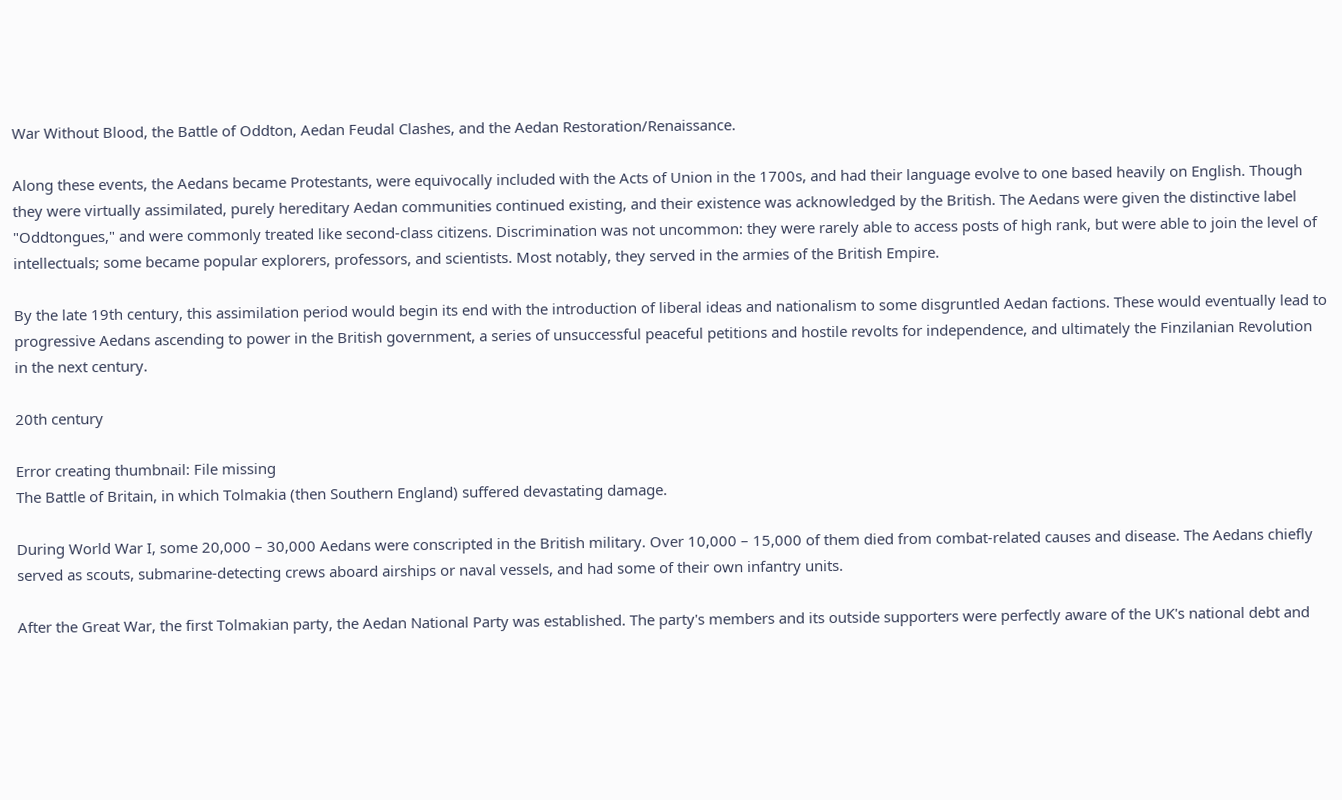War Without Blood, the Battle of Oddton, Aedan Feudal Clashes, and the Aedan Restoration/Renaissance.

Along these events, the Aedans became Protestants, were equivocally included with the Acts of Union in the 1700s, and had their language evolve to one based heavily on English. Though they were virtually assimilated, purely hereditary Aedan communities continued existing, and their existence was acknowledged by the British. The Aedans were given the distinctive label "Oddtongues," and were commonly treated like second-class citizens. Discrimination was not uncommon: they were rarely able to access posts of high rank, but were able to join the level of intellectuals; some became popular explorers, professors, and scientists. Most notably, they served in the armies of the British Empire.

By the late 19th century, this assimilation period would begin its end with the introduction of liberal ideas and nationalism to some disgruntled Aedan factions. These would eventually lead to progressive Aedans ascending to power in the British government, a series of unsuccessful peaceful petitions and hostile revolts for independence, and ultimately the Finzilanian Revolution in the next century.

20th century

Error creating thumbnail: File missing
The Battle of Britain, in which Tolmakia (then Southern England) suffered devastating damage.

During World War I, some 20,000 – 30,000 Aedans were conscripted in the British military. Over 10,000 – 15,000 of them died from combat-related causes and disease. The Aedans chiefly served as scouts, submarine-detecting crews aboard airships or naval vessels, and had some of their own infantry units.

After the Great War, the first Tolmakian party, the Aedan National Party was established. The party's members and its outside supporters were perfectly aware of the UK's national debt and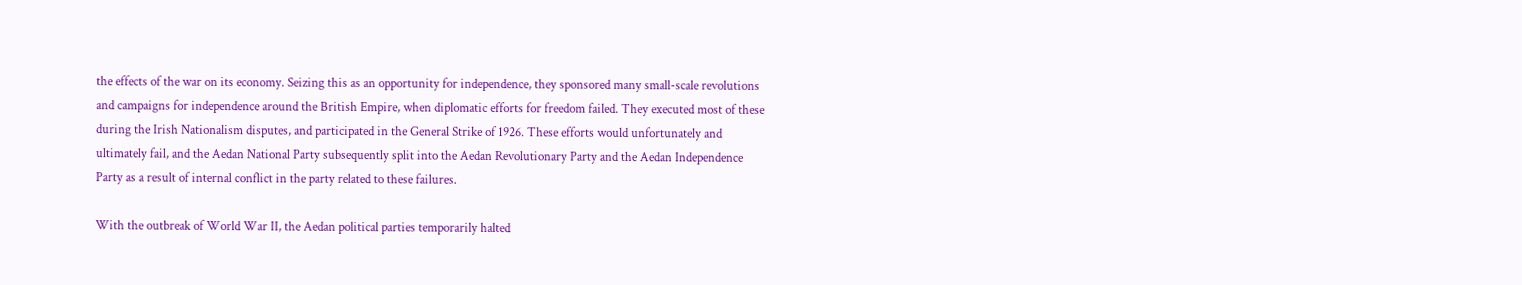the effects of the war on its economy. Seizing this as an opportunity for independence, they sponsored many small-scale revolutions and campaigns for independence around the British Empire, when diplomatic efforts for freedom failed. They executed most of these during the Irish Nationalism disputes, and participated in the General Strike of 1926. These efforts would unfortunately and ultimately fail, and the Aedan National Party subsequently split into the Aedan Revolutionary Party and the Aedan Independence Party as a result of internal conflict in the party related to these failures.

With the outbreak of World War II, the Aedan political parties temporarily halted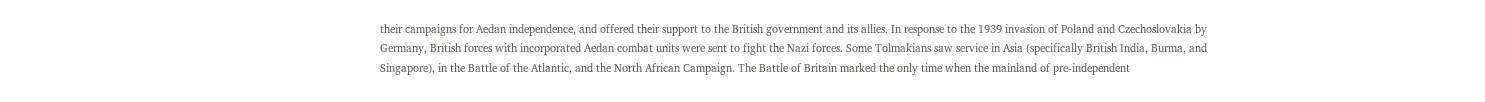their campaigns for Aedan independence, and offered their support to the British government and its allies. In response to the 1939 invasion of Poland and Czechoslovakia by Germany, British forces with incorporated Aedan combat units were sent to fight the Nazi forces. Some Tolmakians saw service in Asia (specifically British India, Burma, and Singapore), in the Battle of the Atlantic, and the North African Campaign. The Battle of Britain marked the only time when the mainland of pre-independent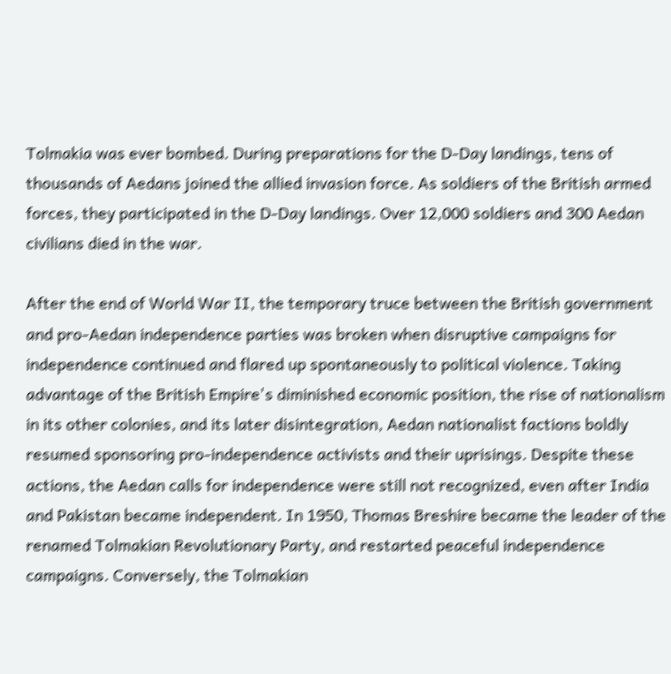Tolmakia was ever bombed. During preparations for the D-Day landings, tens of thousands of Aedans joined the allied invasion force. As soldiers of the British armed forces, they participated in the D-Day landings. Over 12,000 soldiers and 300 Aedan civilians died in the war.

After the end of World War II, the temporary truce between the British government and pro-Aedan independence parties was broken when disruptive campaigns for independence continued and flared up spontaneously to political violence. Taking advantage of the British Empire's diminished economic position, the rise of nationalism in its other colonies, and its later disintegration, Aedan nationalist factions boldly resumed sponsoring pro-independence activists and their uprisings. Despite these actions, the Aedan calls for independence were still not recognized, even after India and Pakistan became independent. In 1950, Thomas Breshire became the leader of the renamed Tolmakian Revolutionary Party, and restarted peaceful independence campaigns. Conversely, the Tolmakian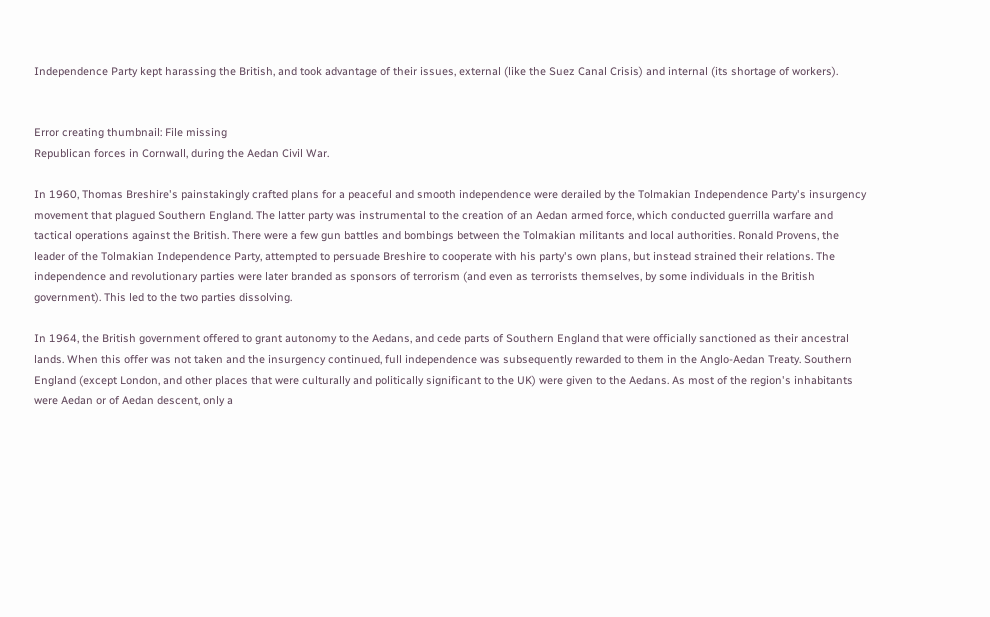Independence Party kept harassing the British, and took advantage of their issues, external (like the Suez Canal Crisis) and internal (its shortage of workers).


Error creating thumbnail: File missing
Republican forces in Cornwall, during the Aedan Civil War.

In 1960, Thomas Breshire's painstakingly crafted plans for a peaceful and smooth independence were derailed by the Tolmakian Independence Party's insurgency movement that plagued Southern England. The latter party was instrumental to the creation of an Aedan armed force, which conducted guerrilla warfare and tactical operations against the British. There were a few gun battles and bombings between the Tolmakian militants and local authorities. Ronald Provens, the leader of the Tolmakian Independence Party, attempted to persuade Breshire to cooperate with his party's own plans, but instead strained their relations. The independence and revolutionary parties were later branded as sponsors of terrorism (and even as terrorists themselves, by some individuals in the British government). This led to the two parties dissolving.

In 1964, the British government offered to grant autonomy to the Aedans, and cede parts of Southern England that were officially sanctioned as their ancestral lands. When this offer was not taken and the insurgency continued, full independence was subsequently rewarded to them in the Anglo-Aedan Treaty. Southern England (except London, and other places that were culturally and politically significant to the UK) were given to the Aedans. As most of the region's inhabitants were Aedan or of Aedan descent, only a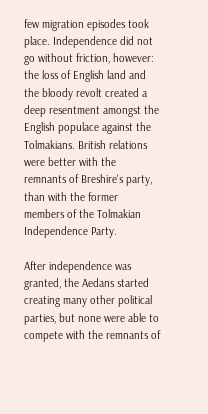few migration episodes took place. Independence did not go without friction, however: the loss of English land and the bloody revolt created a deep resentment amongst the English populace against the Tolmakians. British relations were better with the remnants of Breshire's party, than with the former members of the Tolmakian Independence Party.

After independence was granted, the Aedans started creating many other political parties, but none were able to compete with the remnants of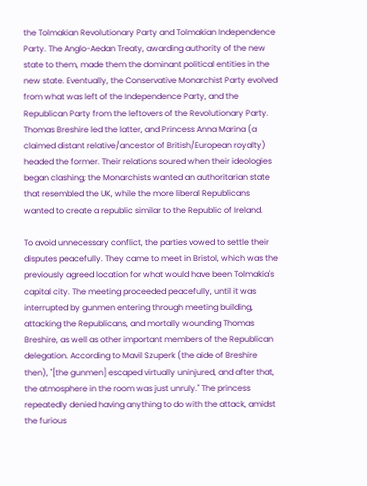the Tolmakian Revolutionary Party and Tolmakian Independence Party. The Anglo-Aedan Treaty, awarding authority of the new state to them, made them the dominant political entities in the new state. Eventually, the Conservative Monarchist Party evolved from what was left of the Independence Party, and the Republican Party from the leftovers of the Revolutionary Party. Thomas Breshire led the latter, and Princess Anna Marina (a claimed distant relative/ancestor of British/European royalty) headed the former. Their relations soured when their ideologies began clashing; the Monarchists wanted an authoritarian state that resembled the UK, while the more liberal Republicans wanted to create a republic similar to the Republic of Ireland.

To avoid unnecessary conflict, the parties vowed to settle their disputes peacefully. They came to meet in Bristol, which was the previously agreed location for what would have been Tolmakia's capital city. The meeting proceeded peacefully, until it was interrupted by gunmen entering through meeting building, attacking the Republicans, and mortally wounding Thomas Breshire, as well as other important members of the Republican delegation. According to Mavil Szuperk (the aide of Breshire then), "[the gunmen] escaped virtually uninjured, and after that, the atmosphere in the room was just unruly." The princess repeatedly denied having anything to do with the attack, amidst the furious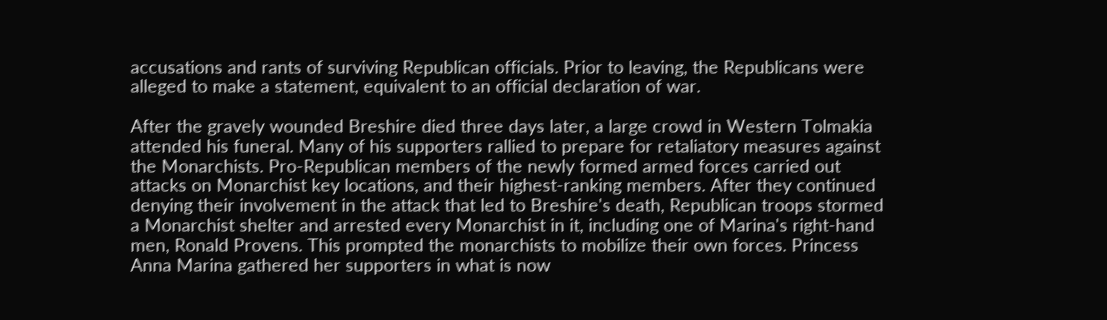accusations and rants of surviving Republican officials. Prior to leaving, the Republicans were alleged to make a statement, equivalent to an official declaration of war.

After the gravely wounded Breshire died three days later, a large crowd in Western Tolmakia attended his funeral. Many of his supporters rallied to prepare for retaliatory measures against the Monarchists. Pro-Republican members of the newly formed armed forces carried out attacks on Monarchist key locations, and their highest-ranking members. After they continued denying their involvement in the attack that led to Breshire's death, Republican troops stormed a Monarchist shelter and arrested every Monarchist in it, including one of Marina's right-hand men, Ronald Provens. This prompted the monarchists to mobilize their own forces. Princess Anna Marina gathered her supporters in what is now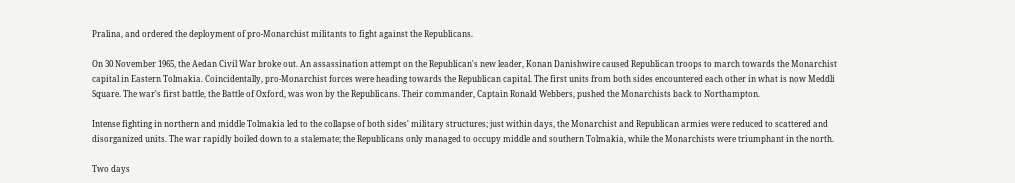Pralina, and ordered the deployment of pro-Monarchist militants to fight against the Republicans.

On 30 November 1965, the Aedan Civil War broke out. An assassination attempt on the Republican's new leader, Konan Danishwire caused Republican troops to march towards the Monarchist capital in Eastern Tolmakia. Coincidentally, pro-Monarchist forces were heading towards the Republican capital. The first units from both sides encountered each other in what is now Meddli Square. The war's first battle, the Battle of Oxford, was won by the Republicans. Their commander, Captain Ronald Webbers, pushed the Monarchists back to Northampton.

Intense fighting in northern and middle Tolmakia led to the collapse of both sides' military structures; just within days, the Monarchist and Republican armies were reduced to scattered and disorganized units. The war rapidly boiled down to a stalemate; the Republicans only managed to occupy middle and southern Tolmakia, while the Monarchists were triumphant in the north.

Two days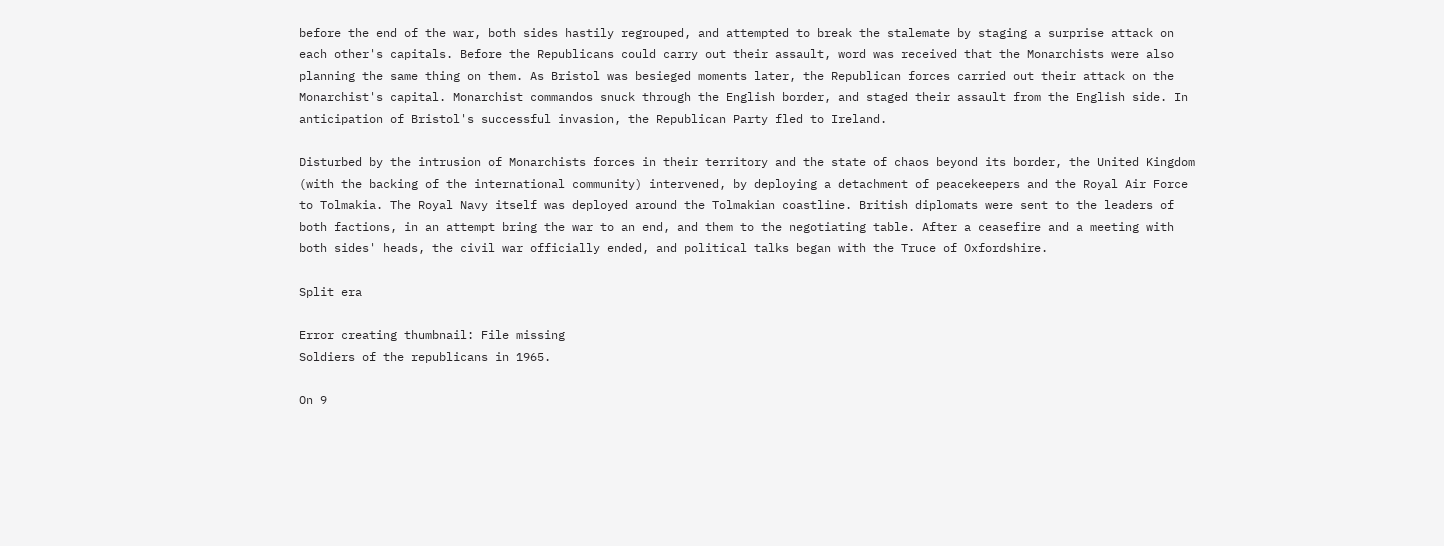before the end of the war, both sides hastily regrouped, and attempted to break the stalemate by staging a surprise attack on each other's capitals. Before the Republicans could carry out their assault, word was received that the Monarchists were also planning the same thing on them. As Bristol was besieged moments later, the Republican forces carried out their attack on the Monarchist's capital. Monarchist commandos snuck through the English border, and staged their assault from the English side. In anticipation of Bristol's successful invasion, the Republican Party fled to Ireland.

Disturbed by the intrusion of Monarchists forces in their territory and the state of chaos beyond its border, the United Kingdom (with the backing of the international community) intervened, by deploying a detachment of peacekeepers and the Royal Air Force to Tolmakia. The Royal Navy itself was deployed around the Tolmakian coastline. British diplomats were sent to the leaders of both factions, in an attempt bring the war to an end, and them to the negotiating table. After a ceasefire and a meeting with both sides' heads, the civil war officially ended, and political talks began with the Truce of Oxfordshire.

Split era

Error creating thumbnail: File missing
Soldiers of the republicans in 1965.

On 9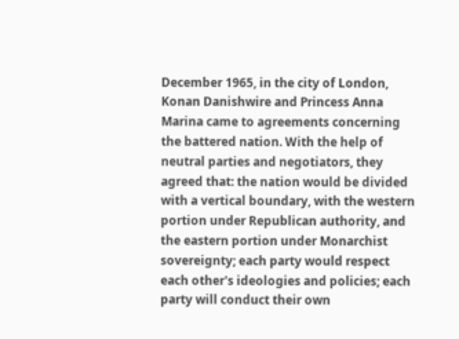December 1965, in the city of London, Konan Danishwire and Princess Anna Marina came to agreements concerning the battered nation. With the help of neutral parties and negotiators, they agreed that: the nation would be divided with a vertical boundary, with the western portion under Republican authority, and the eastern portion under Monarchist sovereignty; each party would respect each other's ideologies and policies; each party will conduct their own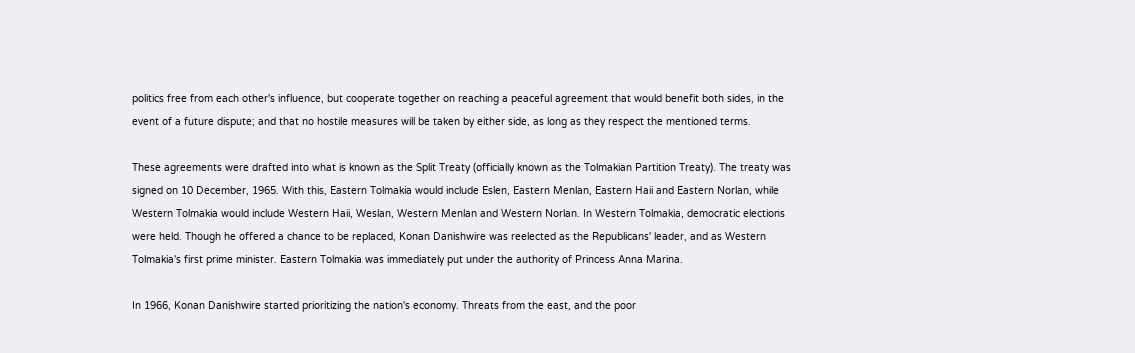politics free from each other's influence, but cooperate together on reaching a peaceful agreement that would benefit both sides, in the event of a future dispute; and that no hostile measures will be taken by either side, as long as they respect the mentioned terms.

These agreements were drafted into what is known as the Split Treaty (officially known as the Tolmakian Partition Treaty). The treaty was signed on 10 December, 1965. With this, Eastern Tolmakia would include Eslen, Eastern Menlan, Eastern Haii and Eastern Norlan, while Western Tolmakia would include Western Haii, Weslan, Western Menlan and Western Norlan. In Western Tolmakia, democratic elections were held. Though he offered a chance to be replaced, Konan Danishwire was reelected as the Republicans' leader, and as Western Tolmakia's first prime minister. Eastern Tolmakia was immediately put under the authority of Princess Anna Marina.

In 1966, Konan Danishwire started prioritizing the nation's economy. Threats from the east, and the poor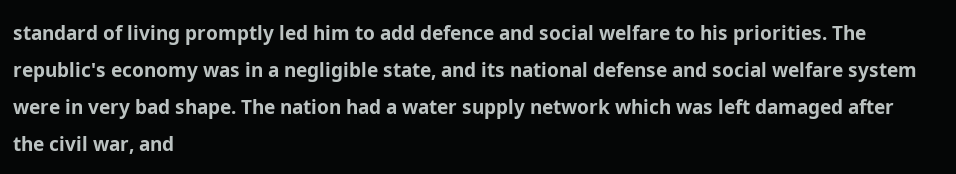standard of living promptly led him to add defence and social welfare to his priorities. The republic's economy was in a negligible state, and its national defense and social welfare system were in very bad shape. The nation had a water supply network which was left damaged after the civil war, and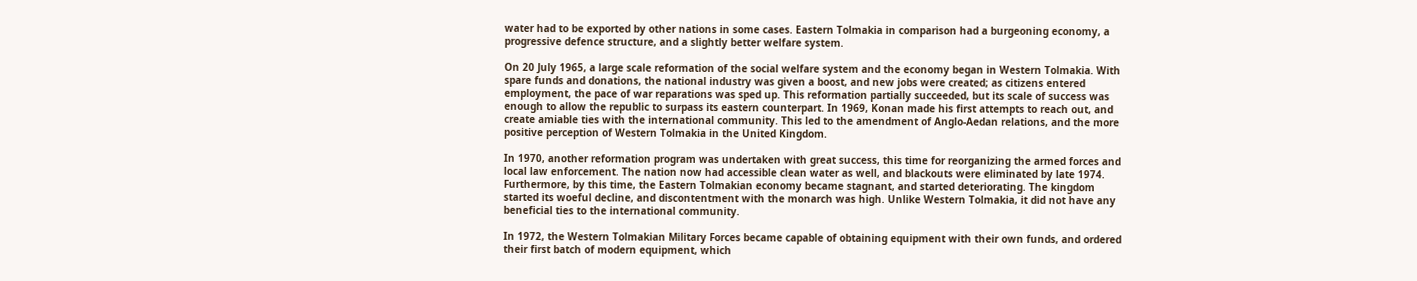water had to be exported by other nations in some cases. Eastern Tolmakia in comparison had a burgeoning economy, a progressive defence structure, and a slightly better welfare system.

On 20 July 1965, a large scale reformation of the social welfare system and the economy began in Western Tolmakia. With spare funds and donations, the national industry was given a boost, and new jobs were created; as citizens entered employment, the pace of war reparations was sped up. This reformation partially succeeded, but its scale of success was enough to allow the republic to surpass its eastern counterpart. In 1969, Konan made his first attempts to reach out, and create amiable ties with the international community. This led to the amendment of Anglo-Aedan relations, and the more positive perception of Western Tolmakia in the United Kingdom.

In 1970, another reformation program was undertaken with great success, this time for reorganizing the armed forces and local law enforcement. The nation now had accessible clean water as well, and blackouts were eliminated by late 1974. Furthermore, by this time, the Eastern Tolmakian economy became stagnant, and started deteriorating. The kingdom started its woeful decline, and discontentment with the monarch was high. Unlike Western Tolmakia, it did not have any beneficial ties to the international community.

In 1972, the Western Tolmakian Military Forces became capable of obtaining equipment with their own funds, and ordered their first batch of modern equipment, which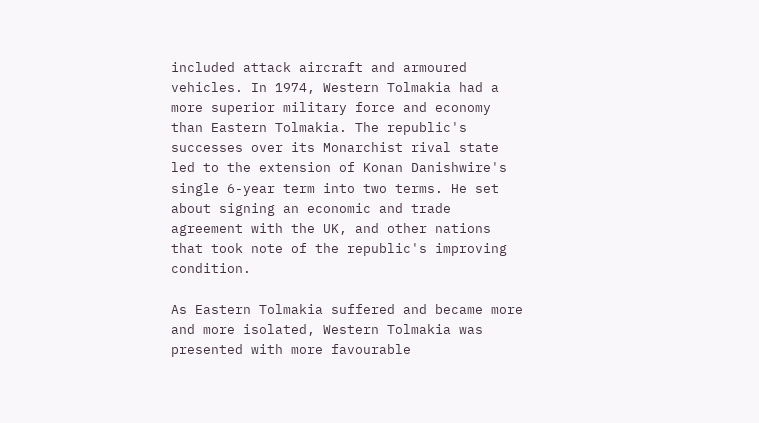included attack aircraft and armoured vehicles. In 1974, Western Tolmakia had a more superior military force and economy than Eastern Tolmakia. The republic's successes over its Monarchist rival state led to the extension of Konan Danishwire's single 6-year term into two terms. He set about signing an economic and trade agreement with the UK, and other nations that took note of the republic's improving condition.

As Eastern Tolmakia suffered and became more and more isolated, Western Tolmakia was presented with more favourable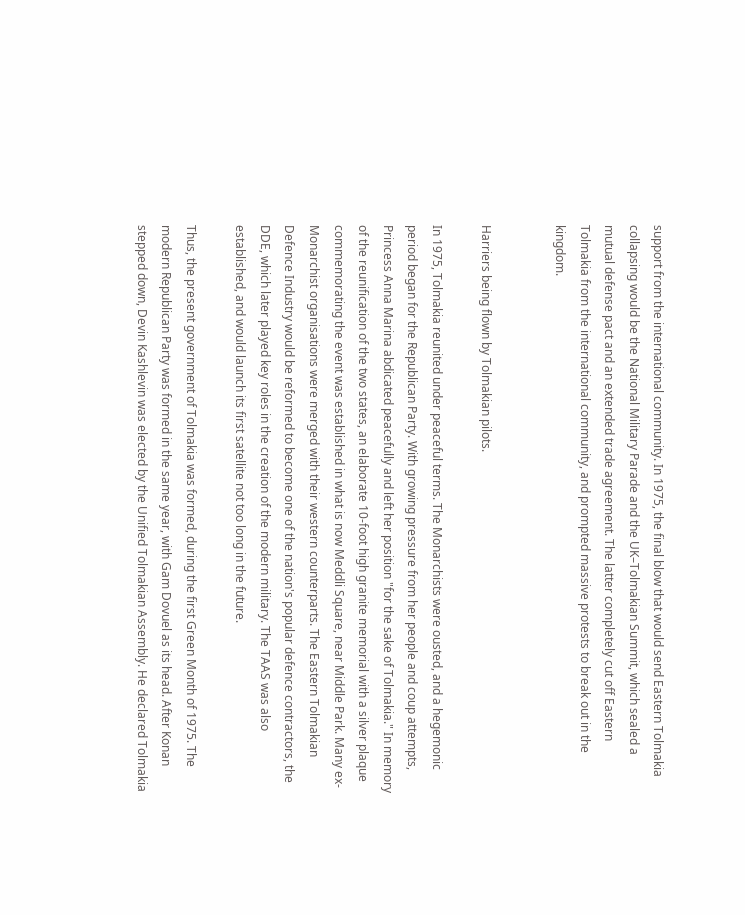support from the international community. In 1975, the final blow that would send Eastern Tolmakia collapsing would be the National Military Parade and the UK–Tolmakian Summit, which sealed a mutual defense pact and an extended trade agreement. The latter completely cut off Eastern Tolmakia from the international community, and prompted massive protests to break out in the kingdom.


Harriers being flown by Tolmakian pilots.

In 1975, Tolmakia reunited under peaceful terms. The Monarchists were ousted, and a hegemonic period began for the Republican Party. With growing pressure from her people and coup attempts, Princess Anna Marina abdicated peacefully and left her position "for the sake of Tolmakia." In memory of the reunification of the two states, an elaborate 10-foot high granite memorial with a silver plaque commemorating the event was established in what is now Meddli Square, near Middle Park. Many ex-Monarchist organisations were merged with their western counterparts. The Eastern Tolmakian Defence Industry would be reformed to become one of the nation's popular defence contractors, the DDE, which later played key roles in the creation of the modern military. The TAAS was also established, and would launch its first satellite not too long in the future.

Thus, the present government of Tolmakia was formed, during the first Green Month of 1975. The modern Republican Party was formed in the same year, with Gam Dovuel as its head. After Konan stepped down, Devin Kashlevin was elected by the Unified Tolmakian Assembly. He declared Tolmakia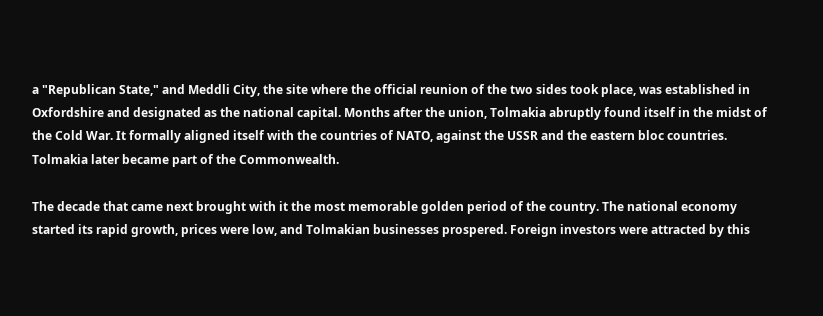a "Republican State," and Meddli City, the site where the official reunion of the two sides took place, was established in Oxfordshire and designated as the national capital. Months after the union, Tolmakia abruptly found itself in the midst of the Cold War. It formally aligned itself with the countries of NATO, against the USSR and the eastern bloc countries. Tolmakia later became part of the Commonwealth.

The decade that came next brought with it the most memorable golden period of the country. The national economy started its rapid growth, prices were low, and Tolmakian businesses prospered. Foreign investors were attracted by this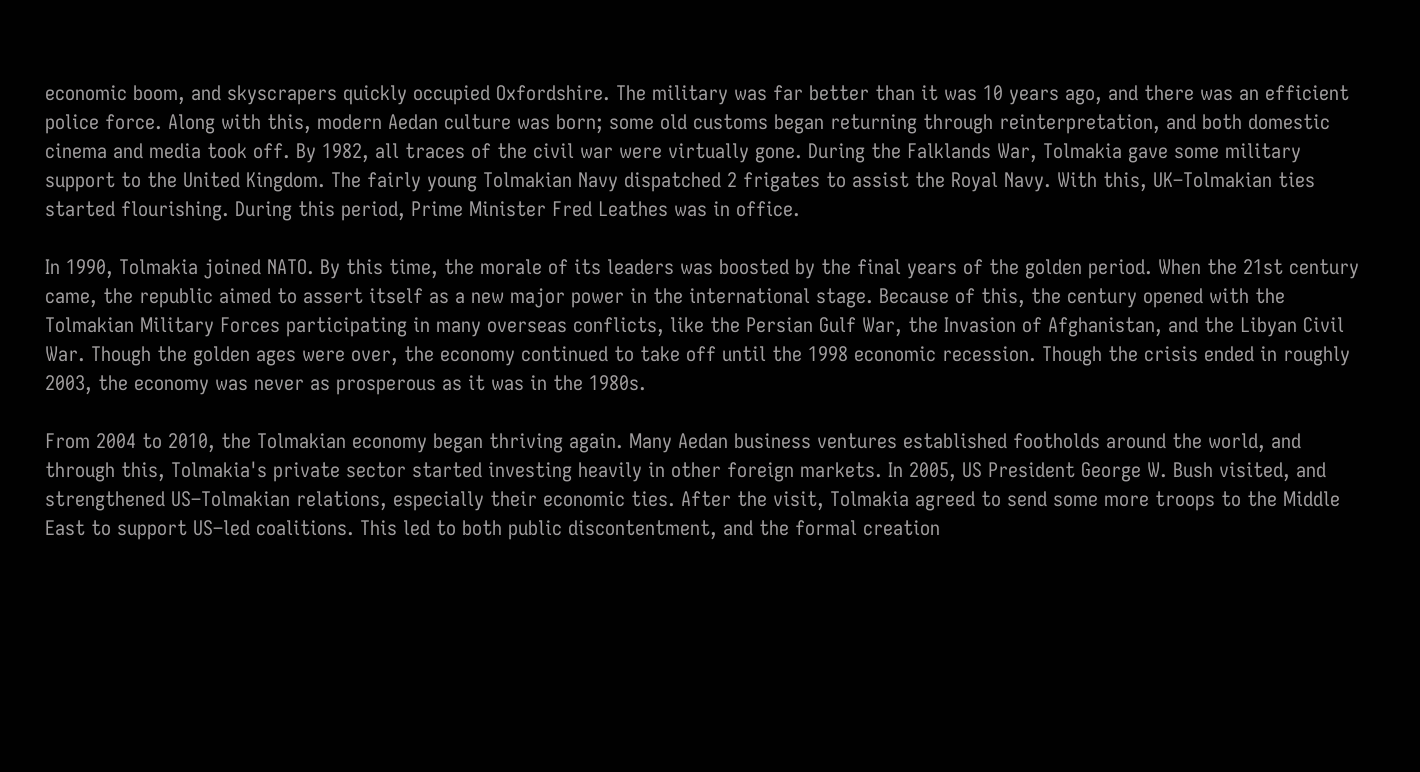economic boom, and skyscrapers quickly occupied Oxfordshire. The military was far better than it was 10 years ago, and there was an efficient police force. Along with this, modern Aedan culture was born; some old customs began returning through reinterpretation, and both domestic cinema and media took off. By 1982, all traces of the civil war were virtually gone. During the Falklands War, Tolmakia gave some military support to the United Kingdom. The fairly young Tolmakian Navy dispatched 2 frigates to assist the Royal Navy. With this, UK–Tolmakian ties started flourishing. During this period, Prime Minister Fred Leathes was in office.

In 1990, Tolmakia joined NATO. By this time, the morale of its leaders was boosted by the final years of the golden period. When the 21st century came, the republic aimed to assert itself as a new major power in the international stage. Because of this, the century opened with the Tolmakian Military Forces participating in many overseas conflicts, like the Persian Gulf War, the Invasion of Afghanistan, and the Libyan Civil War. Though the golden ages were over, the economy continued to take off until the 1998 economic recession. Though the crisis ended in roughly 2003, the economy was never as prosperous as it was in the 1980s.

From 2004 to 2010, the Tolmakian economy began thriving again. Many Aedan business ventures established footholds around the world, and through this, Tolmakia's private sector started investing heavily in other foreign markets. In 2005, US President George W. Bush visited, and strengthened US–Tolmakian relations, especially their economic ties. After the visit, Tolmakia agreed to send some more troops to the Middle East to support US–led coalitions. This led to both public discontentment, and the formal creation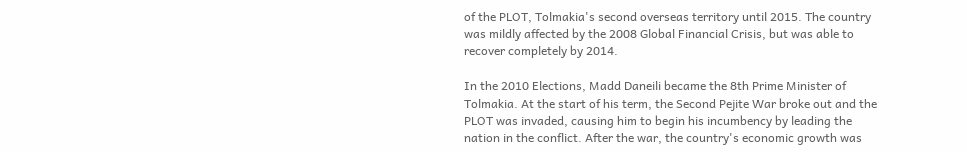of the PLOT, Tolmakia's second overseas territory until 2015. The country was mildly affected by the 2008 Global Financial Crisis, but was able to recover completely by 2014.

In the 2010 Elections, Madd Daneili became the 8th Prime Minister of Tolmakia. At the start of his term, the Second Pejite War broke out and the PLOT was invaded, causing him to begin his incumbency by leading the nation in the conflict. After the war, the country's economic growth was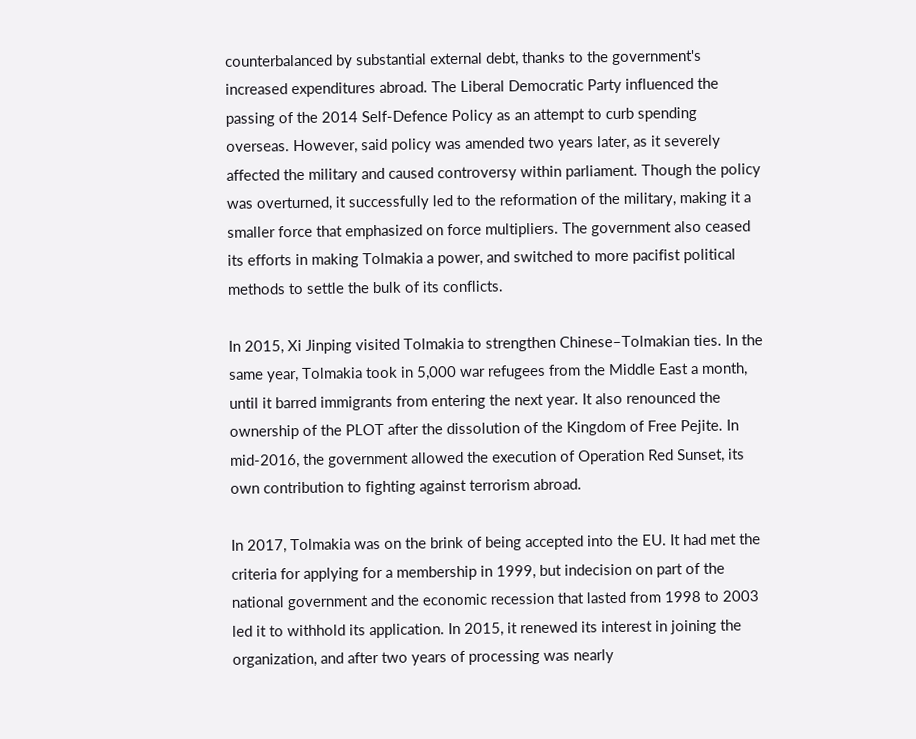counterbalanced by substantial external debt, thanks to the government's increased expenditures abroad. The Liberal Democratic Party influenced the passing of the 2014 Self-Defence Policy as an attempt to curb spending overseas. However, said policy was amended two years later, as it severely affected the military and caused controversy within parliament. Though the policy was overturned, it successfully led to the reformation of the military, making it a smaller force that emphasized on force multipliers. The government also ceased its efforts in making Tolmakia a power, and switched to more pacifist political methods to settle the bulk of its conflicts.

In 2015, Xi Jinping visited Tolmakia to strengthen Chinese–Tolmakian ties. In the same year, Tolmakia took in 5,000 war refugees from the Middle East a month, until it barred immigrants from entering the next year. It also renounced the ownership of the PLOT after the dissolution of the Kingdom of Free Pejite. In mid-2016, the government allowed the execution of Operation Red Sunset, its own contribution to fighting against terrorism abroad.

In 2017, Tolmakia was on the brink of being accepted into the EU. It had met the criteria for applying for a membership in 1999, but indecision on part of the national government and the economic recession that lasted from 1998 to 2003 led it to withhold its application. In 2015, it renewed its interest in joining the organization, and after two years of processing was nearly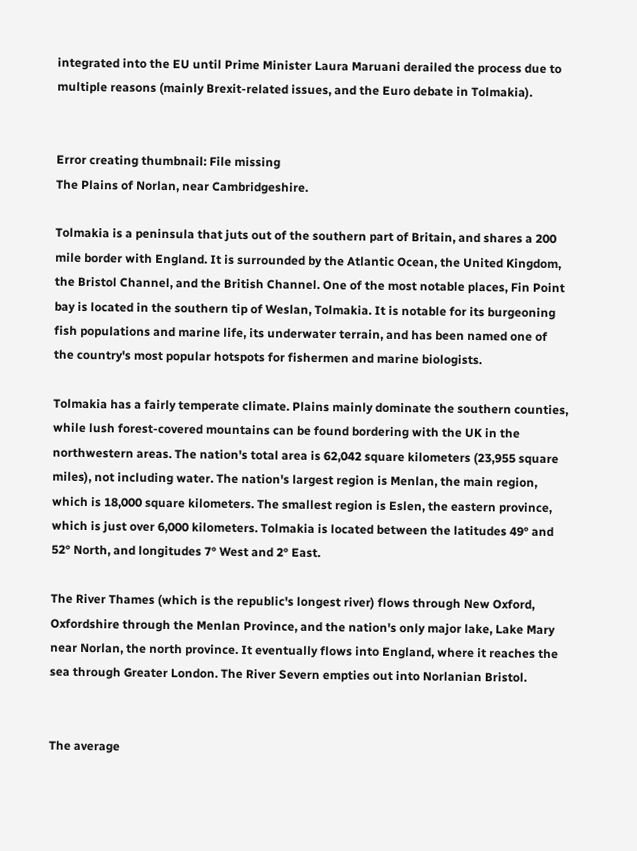integrated into the EU until Prime Minister Laura Maruani derailed the process due to multiple reasons (mainly Brexit-related issues, and the Euro debate in Tolmakia).


Error creating thumbnail: File missing
The Plains of Norlan, near Cambridgeshire.

Tolmakia is a peninsula that juts out of the southern part of Britain, and shares a 200 mile border with England. It is surrounded by the Atlantic Ocean, the United Kingdom, the Bristol Channel, and the British Channel. One of the most notable places, Fin Point bay is located in the southern tip of Weslan, Tolmakia. It is notable for its burgeoning fish populations and marine life, its underwater terrain, and has been named one of the country's most popular hotspots for fishermen and marine biologists.

Tolmakia has a fairly temperate climate. Plains mainly dominate the southern counties, while lush forest-covered mountains can be found bordering with the UK in the northwestern areas. The nation's total area is 62,042 square kilometers (23,955 square miles), not including water. The nation's largest region is Menlan, the main region, which is 18,000 square kilometers. The smallest region is Eslen, the eastern province, which is just over 6,000 kilometers. Tolmakia is located between the latitudes 49° and 52° North, and longitudes 7° West and 2° East.

The River Thames (which is the republic's longest river) flows through New Oxford, Oxfordshire through the Menlan Province, and the nation's only major lake, Lake Mary near Norlan, the north province. It eventually flows into England, where it reaches the sea through Greater London. The River Severn empties out into Norlanian Bristol.


The average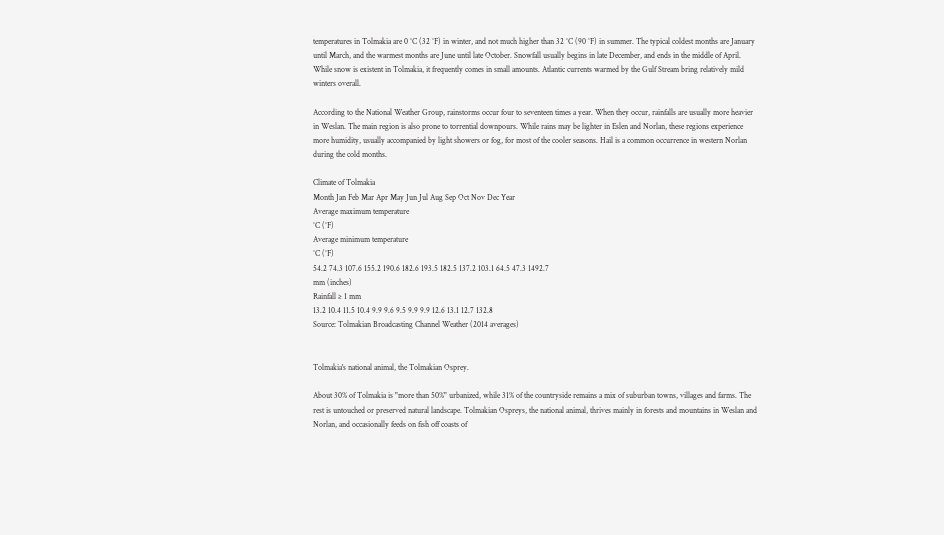temperatures in Tolmakia are 0 °C (32 °F) in winter, and not much higher than 32 °C (90 °F) in summer. The typical coldest months are January until March, and the warmest months are June until late October. Snowfall usually begins in late December, and ends in the middle of April. While snow is existent in Tolmakia, it frequently comes in small amounts. Atlantic currents warmed by the Gulf Stream bring relatively mild winters overall.

According to the National Weather Group, rainstorms occur four to seventeen times a year. When they occur, rainfalls are usually more heavier in Weslan. The main region is also prone to torrential downpours. While rains may be lighter in Eslen and Norlan, these regions experience more humidity, usually accompanied by light showers or fog, for most of the cooler seasons. Hail is a common occurrence in western Norlan during the cold months.

Climate of Tolmakia
Month Jan Feb Mar Apr May Jun Jul Aug Sep Oct Nov Dec Year
Average maximum temperature
°C (°F)
Average minimum temperature
°C (°F)
54.2 74.3 107.6 155.2 190.6 182.6 193.5 182.5 137.2 103.1 64.5 47.3 1492.7
mm (inches)
Rainfall ≥ 1 mm
13.2 10.4 11.5 10.4 9.9 9.6 9.5 9.9 9.9 12.6 13.1 12.7 132.8
Source: Tolmakian Broadcasting Channel Weather (2014 averages)


Tolmakia's national animal, the Tolmakian Osprey.

About 30% of Tolmakia is "more than 50%" urbanized, while 31% of the countryside remains a mix of suburban towns, villages and farms. The rest is untouched or preserved natural landscape. Tolmakian Ospreys, the national animal, thrives mainly in forests and mountains in Weslan and Norlan, and occasionally feeds on fish off coasts of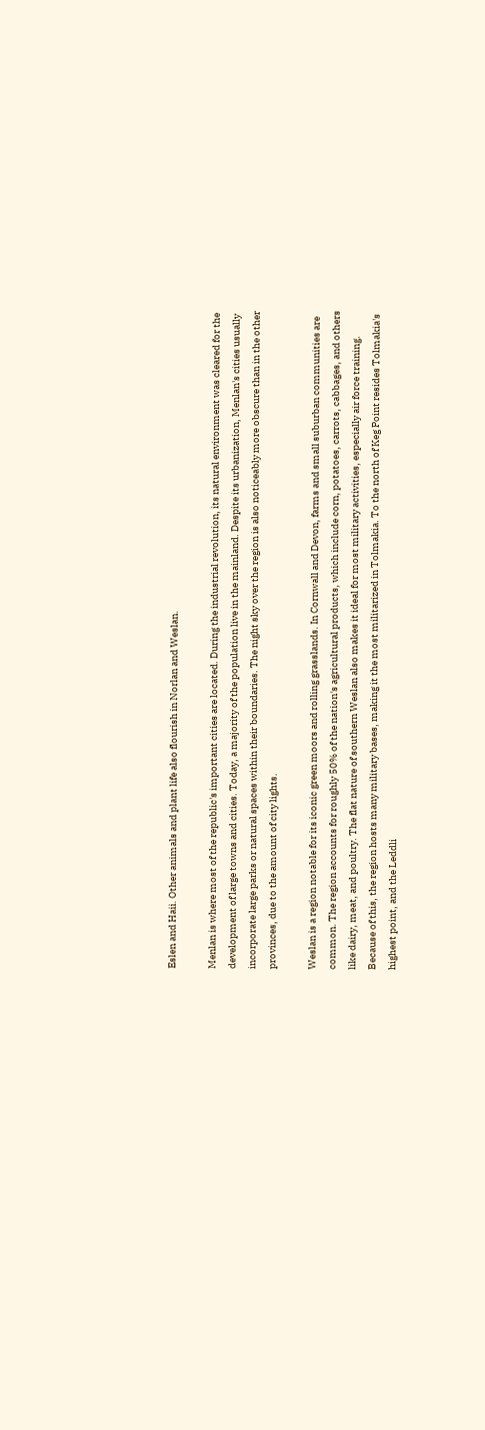Eslen and Haii. Other animals and plant life also flourish in Norlan and Weslan.

Menlan is where most of the republic's important cities are located. During the industrial revolution, its natural environment was cleared for the development of large towns and cities. Today, a majority of the population live in the mainland. Despite its urbanization, Menlan's cities usually incorporate large parks or natural spaces within their boundaries. The night sky over the region is also noticeably more obscure than in the other provinces, due to the amount of city lights.

Weslan is a region notable for its iconic green moors and rolling grasslands. In Cornwall and Devon, farms and small suburban communities are common. The region accounts for roughly 50% of the nation's agricultural products, which include corn, potatoes, carrots, cabbages, and others like dairy, meat, and poultry. The flat nature of southern Weslan also makes it ideal for most military activities, especially air force training. Because of this, the region hosts many military bases, making it the most militarized in Tolmakia. To the north of Keg Point resides Tolmakia's highest point, and the Leddli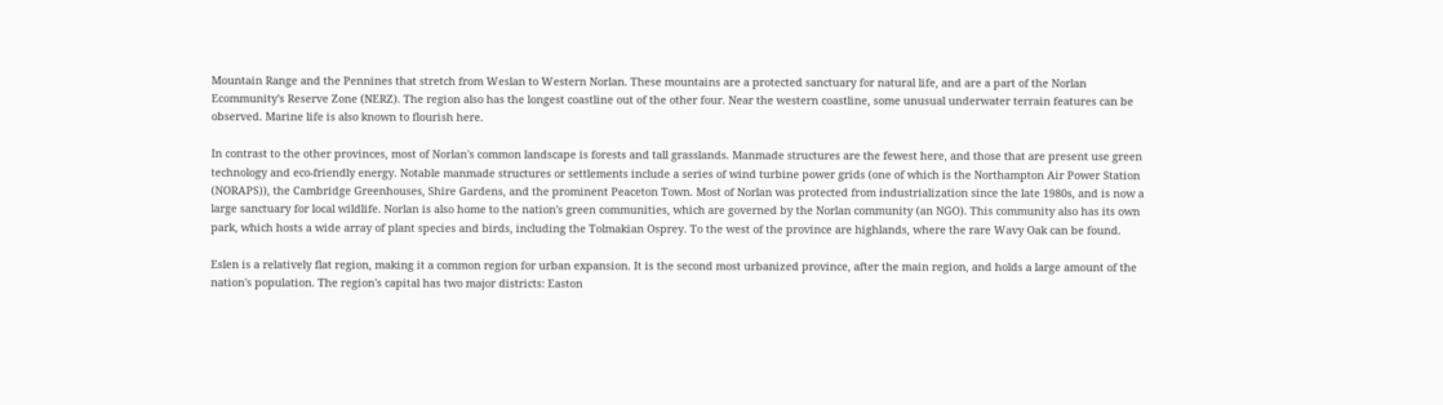Mountain Range and the Pennines that stretch from Weslan to Western Norlan. These mountains are a protected sanctuary for natural life, and are a part of the Norlan Ecommunity's Reserve Zone (NERZ). The region also has the longest coastline out of the other four. Near the western coastline, some unusual underwater terrain features can be observed. Marine life is also known to flourish here.

In contrast to the other provinces, most of Norlan's common landscape is forests and tall grasslands. Manmade structures are the fewest here, and those that are present use green technology and eco-friendly energy. Notable manmade structures or settlements include a series of wind turbine power grids (one of which is the Northampton Air Power Station (NORAPS)), the Cambridge Greenhouses, Shire Gardens, and the prominent Peaceton Town. Most of Norlan was protected from industrialization since the late 1980s, and is now a large sanctuary for local wildlife. Norlan is also home to the nation's green communities, which are governed by the Norlan community (an NGO). This community also has its own park, which hosts a wide array of plant species and birds, including the Tolmakian Osprey. To the west of the province are highlands, where the rare Wavy Oak can be found.

Eslen is a relatively flat region, making it a common region for urban expansion. It is the second most urbanized province, after the main region, and holds a large amount of the nation's population. The region's capital has two major districts: Easton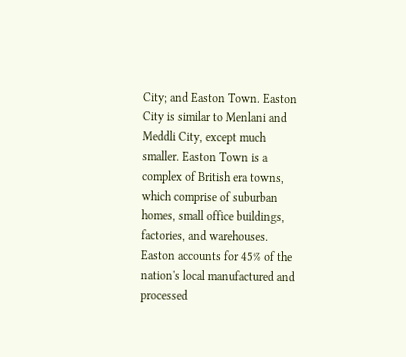City; and Easton Town. Easton City is similar to Menlani and Meddli City, except much smaller. Easton Town is a complex of British era towns, which comprise of suburban homes, small office buildings, factories, and warehouses. Easton accounts for 45% of the nation's local manufactured and processed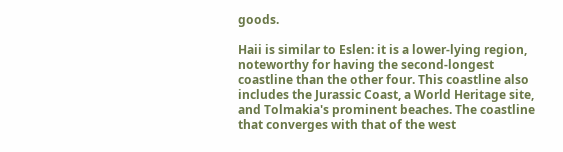goods.

Haii is similar to Eslen: it is a lower-lying region, noteworthy for having the second-longest coastline than the other four. This coastline also includes the Jurassic Coast, a World Heritage site, and Tolmakia's prominent beaches. The coastline that converges with that of the west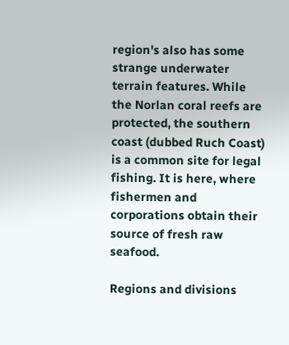region's also has some strange underwater terrain features. While the Norlan coral reefs are protected, the southern coast (dubbed Ruch Coast) is a common site for legal fishing. It is here, where fishermen and corporations obtain their source of fresh raw seafood.

Regions and divisions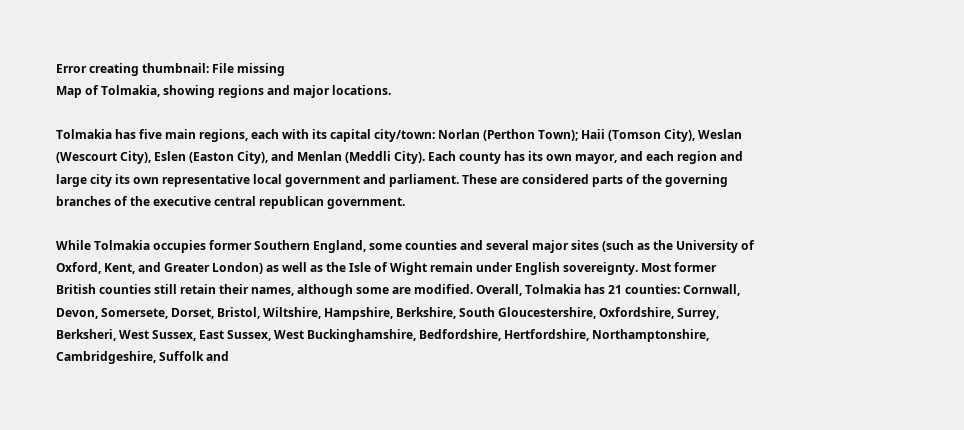Error creating thumbnail: File missing
Map of Tolmakia, showing regions and major locations.

Tolmakia has five main regions, each with its capital city/town: Norlan (Perthon Town); Haii (Tomson City), Weslan (Wescourt City), Eslen (Easton City), and Menlan (Meddli City). Each county has its own mayor, and each region and large city its own representative local government and parliament. These are considered parts of the governing branches of the executive central republican government.

While Tolmakia occupies former Southern England, some counties and several major sites (such as the University of Oxford, Kent, and Greater London) as well as the Isle of Wight remain under English sovereignty. Most former British counties still retain their names, although some are modified. Overall, Tolmakia has 21 counties: Cornwall, Devon, Somersete, Dorset, Bristol, Wiltshire, Hampshire, Berkshire, South Gloucestershire, Oxfordshire, Surrey, Berksheri, West Sussex, East Sussex, West Buckinghamshire, Bedfordshire, Hertfordshire, Northamptonshire, Cambridgeshire, Suffolk and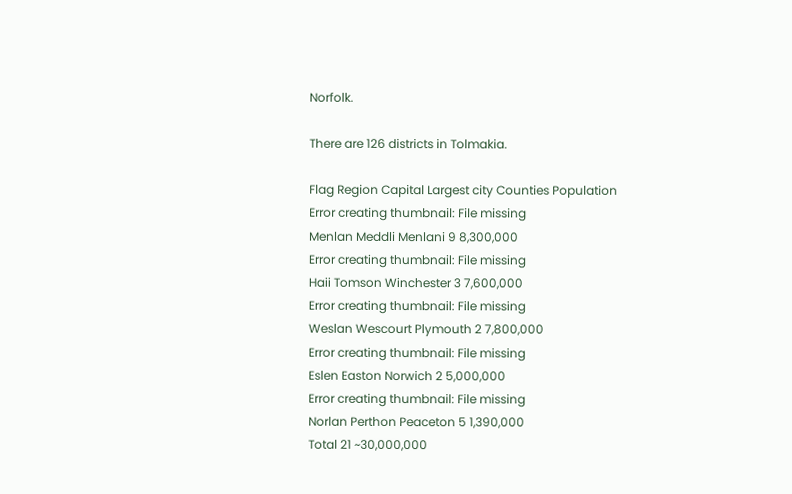Norfolk.

There are 126 districts in Tolmakia.

Flag Region Capital Largest city Counties Population
Error creating thumbnail: File missing
Menlan Meddli Menlani 9 8,300,000
Error creating thumbnail: File missing
Haii Tomson Winchester 3 7,600,000
Error creating thumbnail: File missing
Weslan Wescourt Plymouth 2 7,800,000
Error creating thumbnail: File missing
Eslen Easton Norwich 2 5,000,000
Error creating thumbnail: File missing
Norlan Perthon Peaceton 5 1,390,000
Total 21 ~30,000,000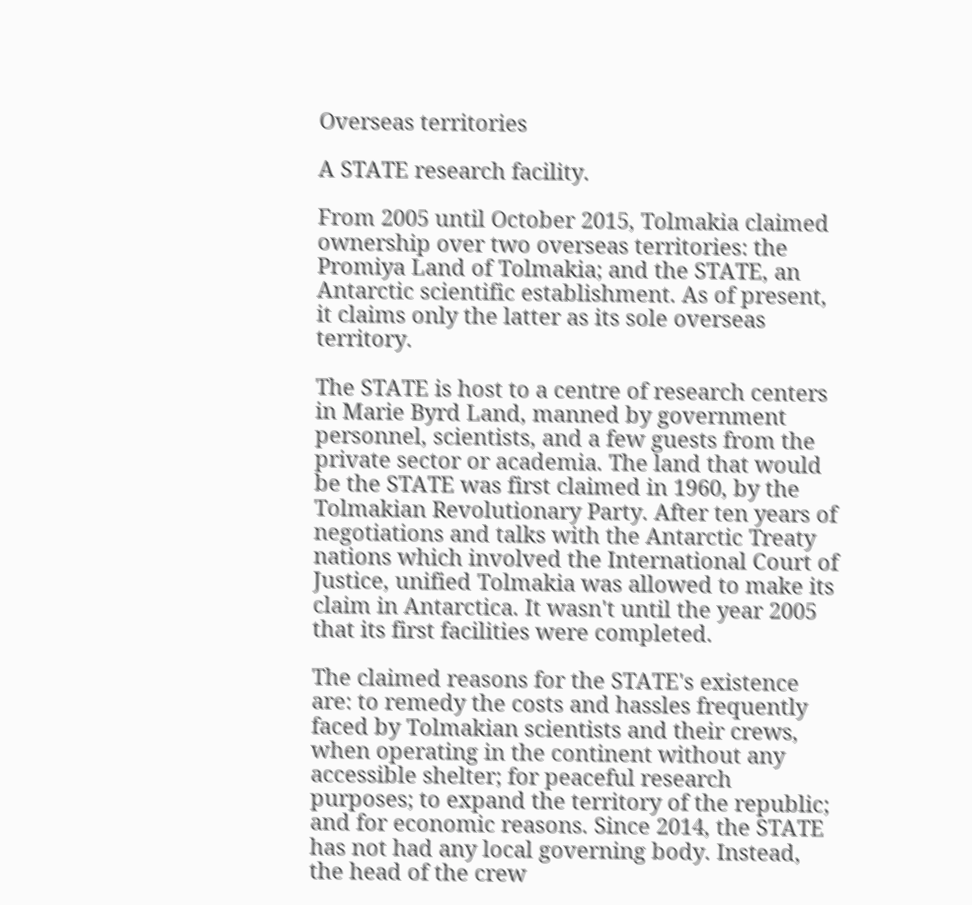Overseas territories

A STATE research facility.

From 2005 until October 2015, Tolmakia claimed ownership over two overseas territories: the Promiya Land of Tolmakia; and the STATE, an Antarctic scientific establishment. As of present, it claims only the latter as its sole overseas territory.

The STATE is host to a centre of research centers in Marie Byrd Land, manned by government personnel, scientists, and a few guests from the private sector or academia. The land that would be the STATE was first claimed in 1960, by the Tolmakian Revolutionary Party. After ten years of negotiations and talks with the Antarctic Treaty nations which involved the International Court of Justice, unified Tolmakia was allowed to make its claim in Antarctica. It wasn't until the year 2005 that its first facilities were completed.

The claimed reasons for the STATE's existence are: to remedy the costs and hassles frequently faced by Tolmakian scientists and their crews, when operating in the continent without any accessible shelter; for peaceful research purposes; to expand the territory of the republic; and for economic reasons. Since 2014, the STATE has not had any local governing body. Instead, the head of the crew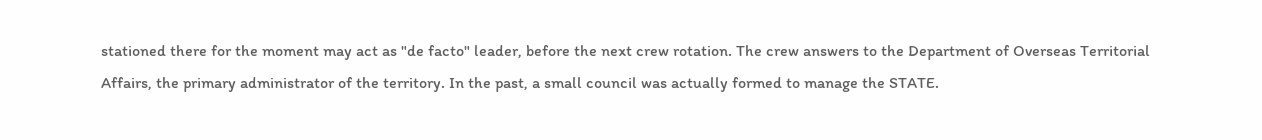stationed there for the moment may act as "de facto" leader, before the next crew rotation. The crew answers to the Department of Overseas Territorial Affairs, the primary administrator of the territory. In the past, a small council was actually formed to manage the STATE.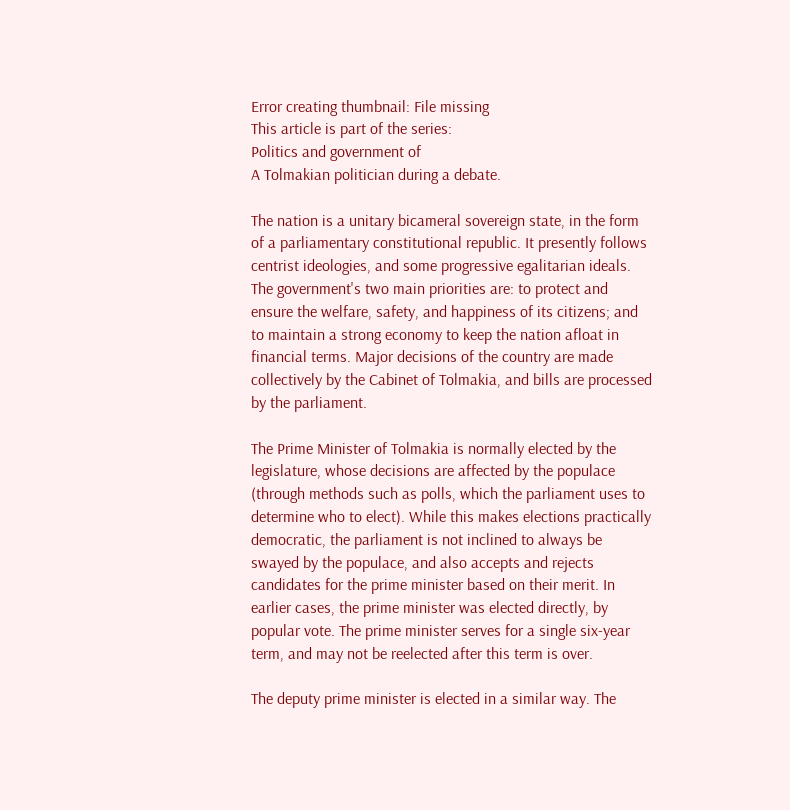Error creating thumbnail: File missing
This article is part of the series:
Politics and government of
A Tolmakian politician during a debate.

The nation is a unitary bicameral sovereign state, in the form of a parliamentary constitutional republic. It presently follows centrist ideologies, and some progressive egalitarian ideals. The government's two main priorities are: to protect and ensure the welfare, safety, and happiness of its citizens; and to maintain a strong economy to keep the nation afloat in financial terms. Major decisions of the country are made collectively by the Cabinet of Tolmakia, and bills are processed by the parliament.

The Prime Minister of Tolmakia is normally elected by the legislature, whose decisions are affected by the populace (through methods such as polls, which the parliament uses to determine who to elect). While this makes elections practically democratic, the parliament is not inclined to always be swayed by the populace, and also accepts and rejects candidates for the prime minister based on their merit. In earlier cases, the prime minister was elected directly, by popular vote. The prime minister serves for a single six-year term, and may not be reelected after this term is over.

The deputy prime minister is elected in a similar way. The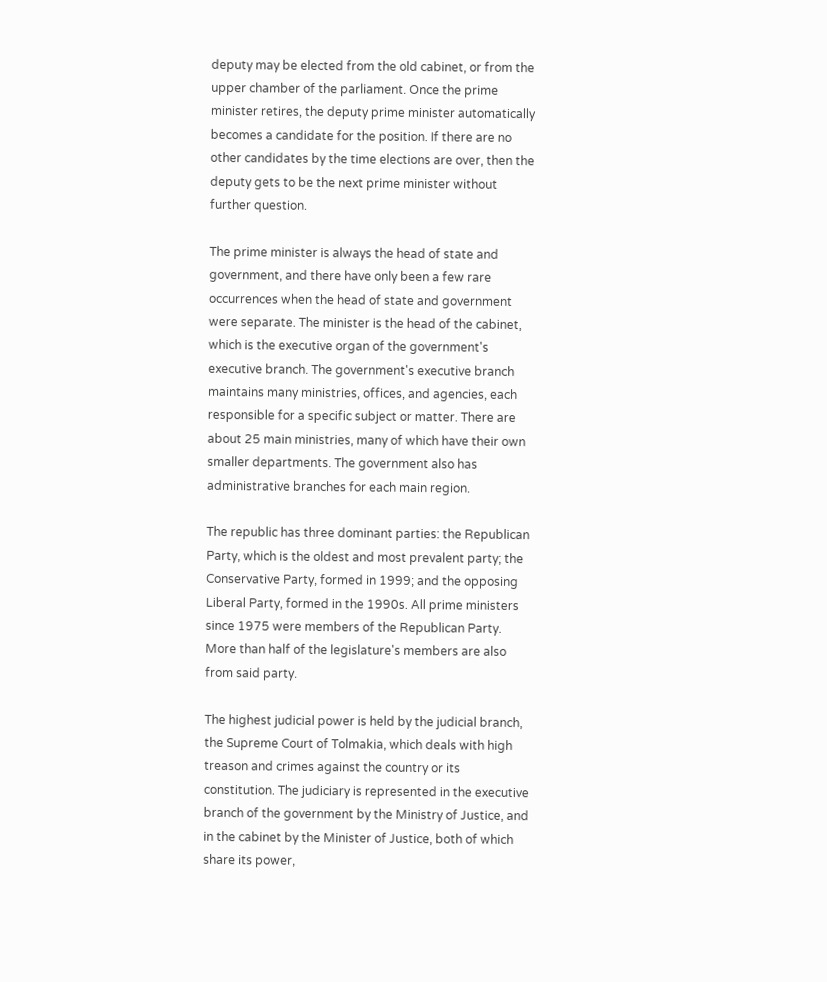deputy may be elected from the old cabinet, or from the upper chamber of the parliament. Once the prime minister retires, the deputy prime minister automatically becomes a candidate for the position. If there are no other candidates by the time elections are over, then the deputy gets to be the next prime minister without further question.

The prime minister is always the head of state and government, and there have only been a few rare occurrences when the head of state and government were separate. The minister is the head of the cabinet, which is the executive organ of the government's executive branch. The government's executive branch maintains many ministries, offices, and agencies, each responsible for a specific subject or matter. There are about 25 main ministries, many of which have their own smaller departments. The government also has administrative branches for each main region.

The republic has three dominant parties: the Republican Party, which is the oldest and most prevalent party; the Conservative Party, formed in 1999; and the opposing Liberal Party, formed in the 1990s. All prime ministers since 1975 were members of the Republican Party. More than half of the legislature's members are also from said party.

The highest judicial power is held by the judicial branch, the Supreme Court of Tolmakia, which deals with high treason and crimes against the country or its constitution. The judiciary is represented in the executive branch of the government by the Ministry of Justice, and in the cabinet by the Minister of Justice, both of which share its power,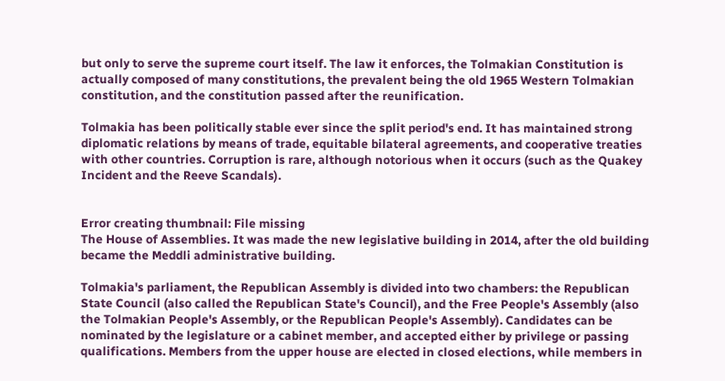but only to serve the supreme court itself. The law it enforces, the Tolmakian Constitution is actually composed of many constitutions, the prevalent being the old 1965 Western Tolmakian constitution, and the constitution passed after the reunification.

Tolmakia has been politically stable ever since the split period's end. It has maintained strong diplomatic relations by means of trade, equitable bilateral agreements, and cooperative treaties with other countries. Corruption is rare, although notorious when it occurs (such as the Quakey Incident and the Reeve Scandals).


Error creating thumbnail: File missing
The House of Assemblies. It was made the new legislative building in 2014, after the old building became the Meddli administrative building.

Tolmakia's parliament, the Republican Assembly is divided into two chambers: the Republican State Council (also called the Republican State's Council), and the Free People's Assembly (also the Tolmakian People's Assembly, or the Republican People's Assembly). Candidates can be nominated by the legislature or a cabinet member, and accepted either by privilege or passing qualifications. Members from the upper house are elected in closed elections, while members in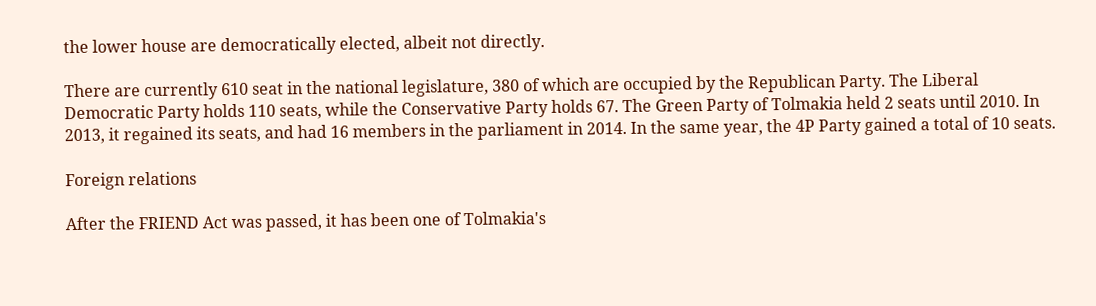the lower house are democratically elected, albeit not directly.

There are currently 610 seat in the national legislature, 380 of which are occupied by the Republican Party. The Liberal Democratic Party holds 110 seats, while the Conservative Party holds 67. The Green Party of Tolmakia held 2 seats until 2010. In 2013, it regained its seats, and had 16 members in the parliament in 2014. In the same year, the 4P Party gained a total of 10 seats.

Foreign relations

After the FRIEND Act was passed, it has been one of Tolmakia's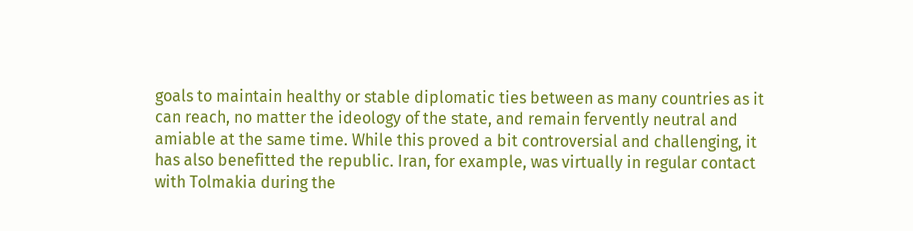goals to maintain healthy or stable diplomatic ties between as many countries as it can reach, no matter the ideology of the state, and remain fervently neutral and amiable at the same time. While this proved a bit controversial and challenging, it has also benefitted the republic. Iran, for example, was virtually in regular contact with Tolmakia during the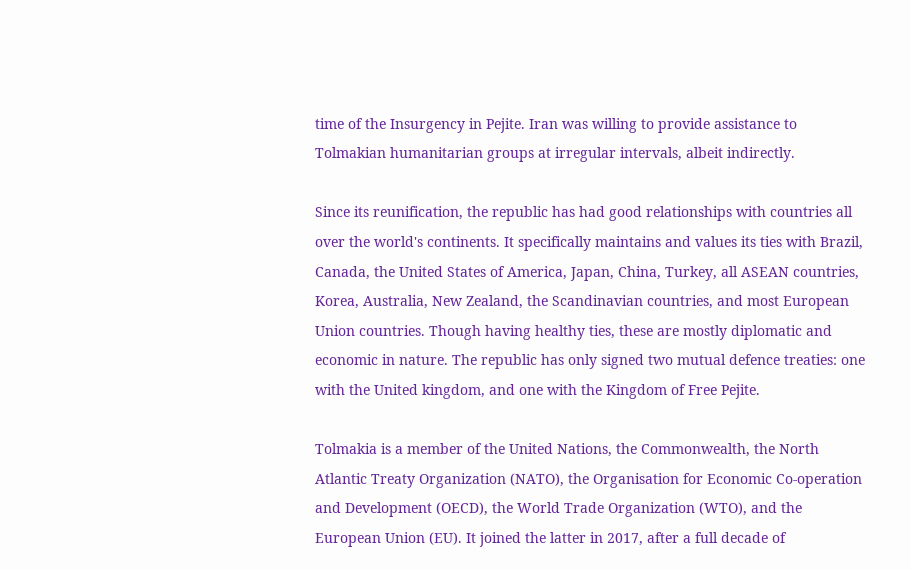time of the Insurgency in Pejite. Iran was willing to provide assistance to Tolmakian humanitarian groups at irregular intervals, albeit indirectly.

Since its reunification, the republic has had good relationships with countries all over the world's continents. It specifically maintains and values its ties with Brazil, Canada, the United States of America, Japan, China, Turkey, all ASEAN countries, Korea, Australia, New Zealand, the Scandinavian countries, and most European Union countries. Though having healthy ties, these are mostly diplomatic and economic in nature. The republic has only signed two mutual defence treaties: one with the United kingdom, and one with the Kingdom of Free Pejite.

Tolmakia is a member of the United Nations, the Commonwealth, the North Atlantic Treaty Organization (NATO), the Organisation for Economic Co-operation and Development (OECD), the World Trade Organization (WTO), and the European Union (EU). It joined the latter in 2017, after a full decade of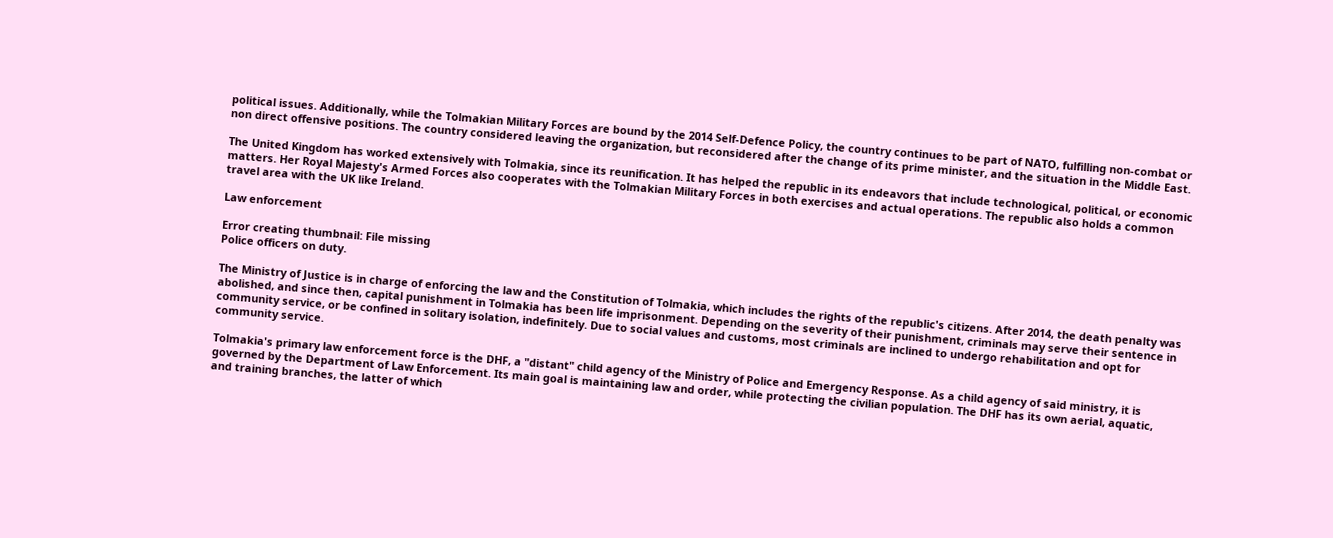political issues. Additionally, while the Tolmakian Military Forces are bound by the 2014 Self-Defence Policy, the country continues to be part of NATO, fulfilling non-combat or non direct offensive positions. The country considered leaving the organization, but reconsidered after the change of its prime minister, and the situation in the Middle East.

The United Kingdom has worked extensively with Tolmakia, since its reunification. It has helped the republic in its endeavors that include technological, political, or economic matters. Her Royal Majesty's Armed Forces also cooperates with the Tolmakian Military Forces in both exercises and actual operations. The republic also holds a common travel area with the UK like Ireland.

Law enforcement

Error creating thumbnail: File missing
Police officers on duty.

The Ministry of Justice is in charge of enforcing the law and the Constitution of Tolmakia, which includes the rights of the republic's citizens. After 2014, the death penalty was abolished, and since then, capital punishment in Tolmakia has been life imprisonment. Depending on the severity of their punishment, criminals may serve their sentence in community service, or be confined in solitary isolation, indefinitely. Due to social values and customs, most criminals are inclined to undergo rehabilitation and opt for community service.

Tolmakia's primary law enforcement force is the DHF, a "distant" child agency of the Ministry of Police and Emergency Response. As a child agency of said ministry, it is governed by the Department of Law Enforcement. Its main goal is maintaining law and order, while protecting the civilian population. The DHF has its own aerial, aquatic, and training branches, the latter of which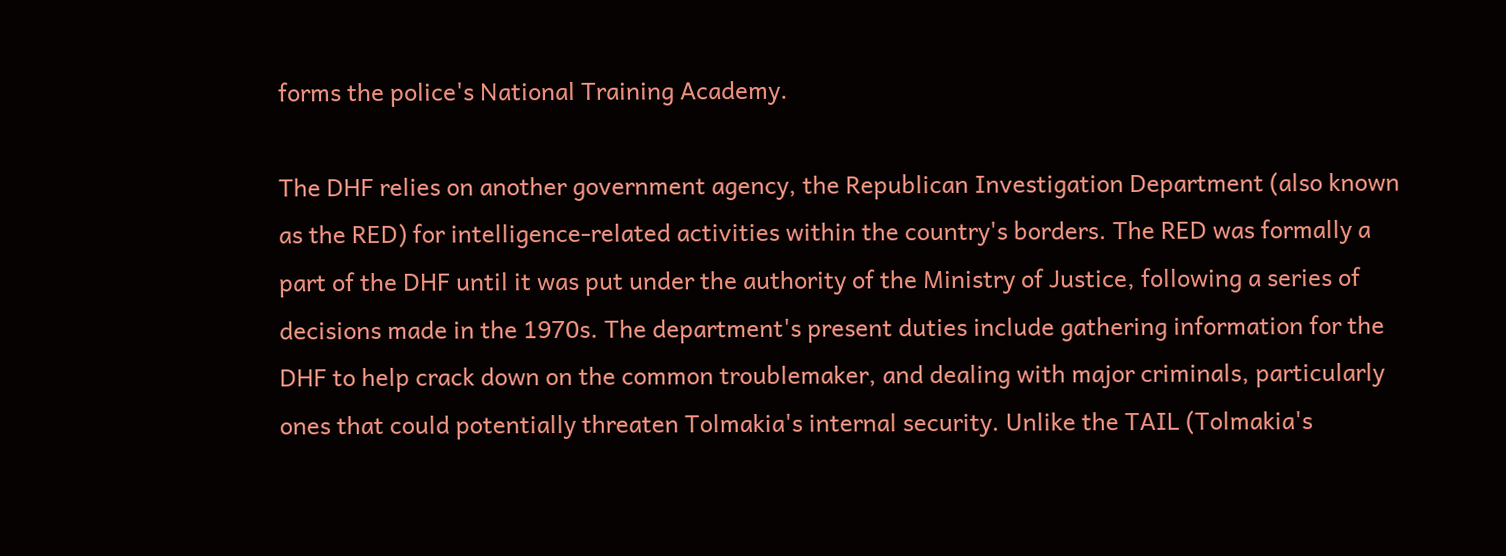forms the police's National Training Academy.

The DHF relies on another government agency, the Republican Investigation Department (also known as the RED) for intelligence-related activities within the country's borders. The RED was formally a part of the DHF until it was put under the authority of the Ministry of Justice, following a series of decisions made in the 1970s. The department's present duties include gathering information for the DHF to help crack down on the common troublemaker, and dealing with major criminals, particularly ones that could potentially threaten Tolmakia's internal security. Unlike the TAIL (Tolmakia's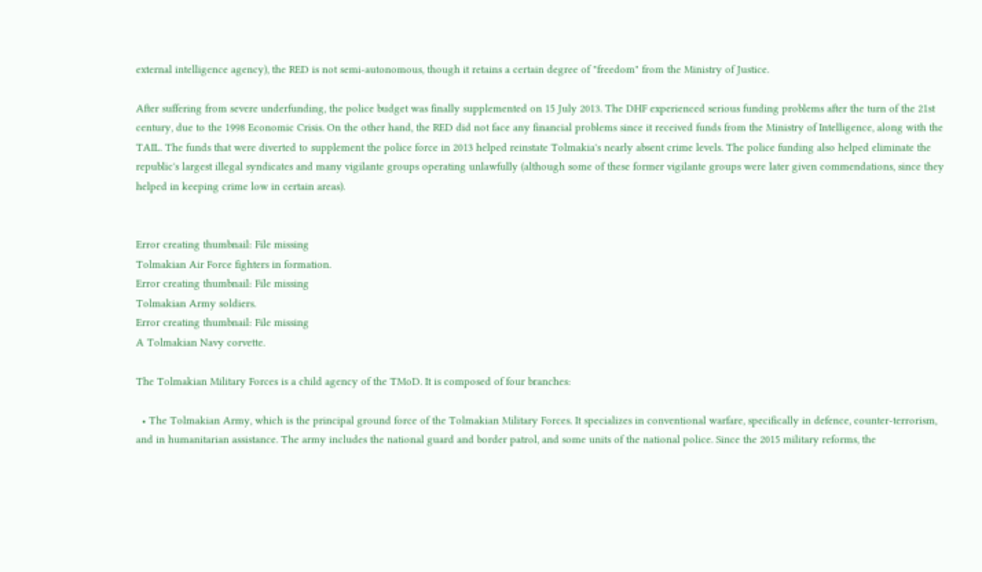external intelligence agency), the RED is not semi-autonomous, though it retains a certain degree of "freedom" from the Ministry of Justice.

After suffering from severe underfunding, the police budget was finally supplemented on 15 July 2013. The DHF experienced serious funding problems after the turn of the 21st century, due to the 1998 Economic Crisis. On the other hand, the RED did not face any financial problems since it received funds from the Ministry of Intelligence, along with the TAIL. The funds that were diverted to supplement the police force in 2013 helped reinstate Tolmakia's nearly absent crime levels. The police funding also helped eliminate the republic's largest illegal syndicates and many vigilante groups operating unlawfully (although some of these former vigilante groups were later given commendations, since they helped in keeping crime low in certain areas).


Error creating thumbnail: File missing
Tolmakian Air Force fighters in formation.
Error creating thumbnail: File missing
Tolmakian Army soldiers.
Error creating thumbnail: File missing
A Tolmakian Navy corvette.

The Tolmakian Military Forces is a child agency of the TMoD. It is composed of four branches:

  • The Tolmakian Army, which is the principal ground force of the Tolmakian Military Forces. It specializes in conventional warfare, specifically in defence, counter-terrorism, and in humanitarian assistance. The army includes the national guard and border patrol, and some units of the national police. Since the 2015 military reforms, the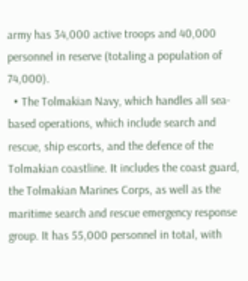army has 34,000 active troops and 40,000 personnel in reserve (totaling a population of 74,000).
  • The Tolmakian Navy, which handles all sea-based operations, which include search and rescue, ship escorts, and the defence of the Tolmakian coastline. It includes the coast guard, the Tolmakian Marines Corps, as well as the maritime search and rescue emergency response group. It has 55,000 personnel in total, with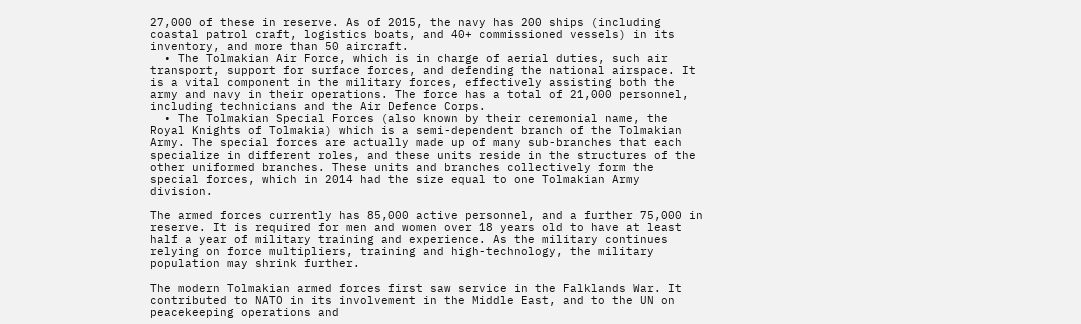27,000 of these in reserve. As of 2015, the navy has 200 ships (including coastal patrol craft, logistics boats, and 40+ commissioned vessels) in its inventory, and more than 50 aircraft.
  • The Tolmakian Air Force, which is in charge of aerial duties, such air transport, support for surface forces, and defending the national airspace. It is a vital component in the military forces, effectively assisting both the army and navy in their operations. The force has a total of 21,000 personnel, including technicians and the Air Defence Corps.
  • The Tolmakian Special Forces (also known by their ceremonial name, the Royal Knights of Tolmakia) which is a semi-dependent branch of the Tolmakian Army. The special forces are actually made up of many sub-branches that each specialize in different roles, and these units reside in the structures of the other uniformed branches. These units and branches collectively form the special forces, which in 2014 had the size equal to one Tolmakian Army division.

The armed forces currently has 85,000 active personnel, and a further 75,000 in reserve. It is required for men and women over 18 years old to have at least half a year of military training and experience. As the military continues relying on force multipliers, training and high-technology, the military population may shrink further.

The modern Tolmakian armed forces first saw service in the Falklands War. It contributed to NATO in its involvement in the Middle East, and to the UN on peacekeeping operations and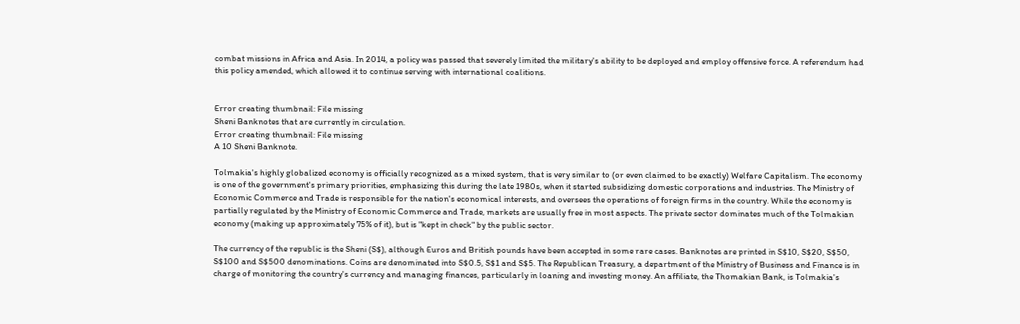combat missions in Africa and Asia. In 2014, a policy was passed that severely limited the military's ability to be deployed and employ offensive force. A referendum had this policy amended, which allowed it to continue serving with international coalitions.


Error creating thumbnail: File missing
Sheni Banknotes that are currently in circulation.
Error creating thumbnail: File missing
A 10 Sheni Banknote.

Tolmakia's highly globalized economy is officially recognized as a mixed system, that is very similar to (or even claimed to be exactly) Welfare Capitalism. The economy is one of the government's primary priorities, emphasizing this during the late 1980s, when it started subsidizing domestic corporations and industries. The Ministry of Economic Commerce and Trade is responsible for the nation's economical interests, and oversees the operations of foreign firms in the country. While the economy is partially regulated by the Ministry of Economic Commerce and Trade, markets are usually free in most aspects. The private sector dominates much of the Tolmakian economy (making up approximately 75% of it), but is "kept in check" by the public sector.

The currency of the republic is the Sheni (S$), although Euros and British pounds have been accepted in some rare cases. Banknotes are printed in S$10, S$20, S$50, S$100 and S$500 denominations. Coins are denominated into S$0.5, S$1 and S$5. The Republican Treasury, a department of the Ministry of Business and Finance is in charge of monitoring the country's currency and managing finances, particularly in loaning and investing money. An affiliate, the Thomakian Bank, is Tolmakia's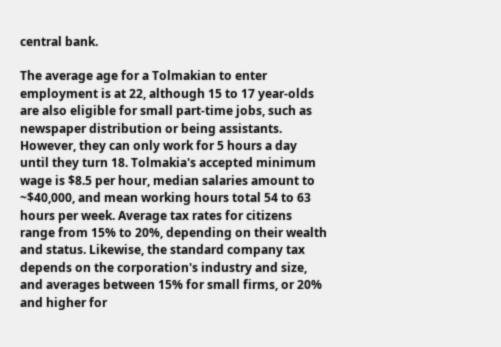central bank.

The average age for a Tolmakian to enter employment is at 22, although 15 to 17 year-olds are also eligible for small part-time jobs, such as newspaper distribution or being assistants. However, they can only work for 5 hours a day until they turn 18. Tolmakia's accepted minimum wage is $8.5 per hour, median salaries amount to ~$40,000, and mean working hours total 54 to 63 hours per week. Average tax rates for citizens range from 15% to 20%, depending on their wealth and status. Likewise, the standard company tax depends on the corporation's industry and size, and averages between 15% for small firms, or 20% and higher for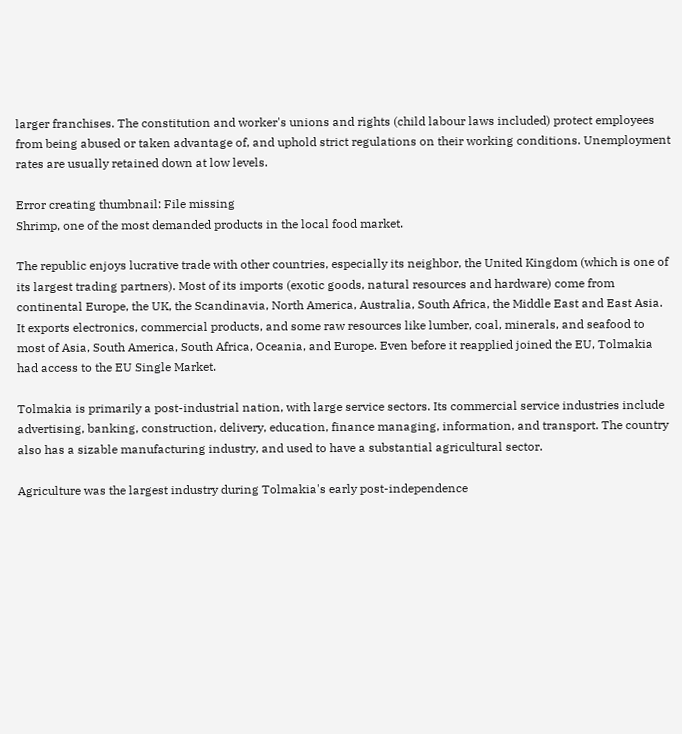larger franchises. The constitution and worker's unions and rights (child labour laws included) protect employees from being abused or taken advantage of, and uphold strict regulations on their working conditions. Unemployment rates are usually retained down at low levels.

Error creating thumbnail: File missing
Shrimp, one of the most demanded products in the local food market.

The republic enjoys lucrative trade with other countries, especially its neighbor, the United Kingdom (which is one of its largest trading partners). Most of its imports (exotic goods, natural resources and hardware) come from continental Europe, the UK, the Scandinavia, North America, Australia, South Africa, the Middle East and East Asia. It exports electronics, commercial products, and some raw resources like lumber, coal, minerals, and seafood to most of Asia, South America, South Africa, Oceania, and Europe. Even before it reapplied joined the EU, Tolmakia had access to the EU Single Market.

Tolmakia is primarily a post-industrial nation, with large service sectors. Its commercial service industries include advertising, banking, construction, delivery, education, finance managing, information, and transport. The country also has a sizable manufacturing industry, and used to have a substantial agricultural sector.

Agriculture was the largest industry during Tolmakia's early post-independence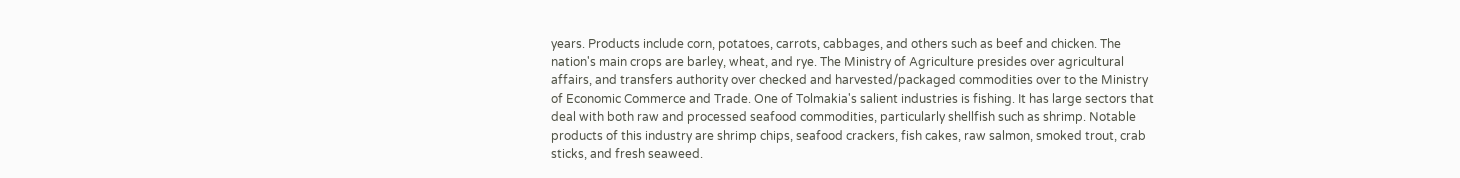years. Products include corn, potatoes, carrots, cabbages, and others such as beef and chicken. The nation's main crops are barley, wheat, and rye. The Ministry of Agriculture presides over agricultural affairs, and transfers authority over checked and harvested/packaged commodities over to the Ministry of Economic Commerce and Trade. One of Tolmakia's salient industries is fishing. It has large sectors that deal with both raw and processed seafood commodities, particularly shellfish such as shrimp. Notable products of this industry are shrimp chips, seafood crackers, fish cakes, raw salmon, smoked trout, crab sticks, and fresh seaweed.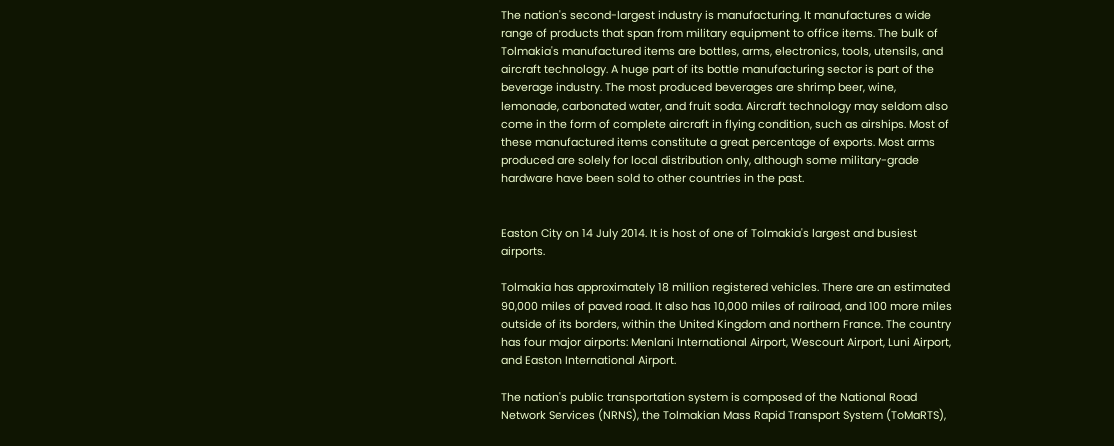The nation's second-largest industry is manufacturing. It manufactures a wide range of products that span from military equipment to office items. The bulk of Tolmakia's manufactured items are bottles, arms, electronics, tools, utensils, and aircraft technology. A huge part of its bottle manufacturing sector is part of the beverage industry. The most produced beverages are shrimp beer, wine, lemonade, carbonated water, and fruit soda. Aircraft technology may seldom also come in the form of complete aircraft in flying condition, such as airships. Most of these manufactured items constitute a great percentage of exports. Most arms produced are solely for local distribution only, although some military-grade hardware have been sold to other countries in the past.


Easton City on 14 July 2014. It is host of one of Tolmakia's largest and busiest airports.

Tolmakia has approximately 18 million registered vehicles. There are an estimated 90,000 miles of paved road. It also has 10,000 miles of railroad, and 100 more miles outside of its borders, within the United Kingdom and northern France. The country has four major airports: Menlani International Airport, Wescourt Airport, Luni Airport, and Easton International Airport.

The nation's public transportation system is composed of the National Road Network Services (NRNS), the Tolmakian Mass Rapid Transport System (ToMaRTS),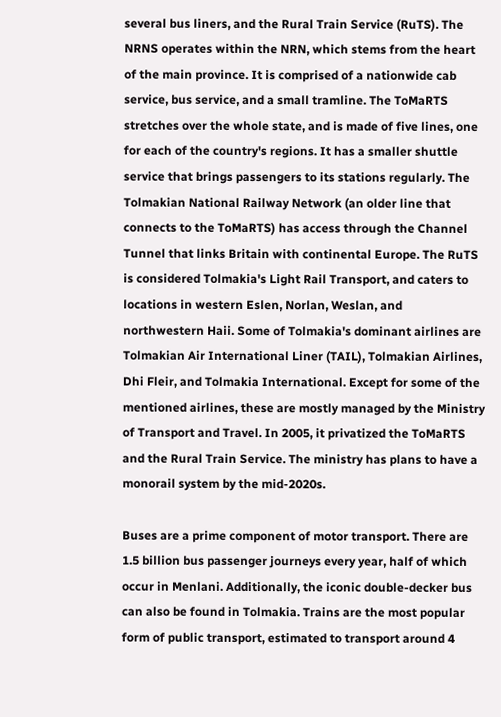several bus liners, and the Rural Train Service (RuTS). The NRNS operates within the NRN, which stems from the heart of the main province. It is comprised of a nationwide cab service, bus service, and a small tramline. The ToMaRTS stretches over the whole state, and is made of five lines, one for each of the country's regions. It has a smaller shuttle service that brings passengers to its stations regularly. The Tolmakian National Railway Network (an older line that connects to the ToMaRTS) has access through the Channel Tunnel that links Britain with continental Europe. The RuTS is considered Tolmakia's Light Rail Transport, and caters to locations in western Eslen, Norlan, Weslan, and northwestern Haii. Some of Tolmakia's dominant airlines are Tolmakian Air International Liner (TAIL), Tolmakian Airlines, Dhi Fleir, and Tolmakia International. Except for some of the mentioned airlines, these are mostly managed by the Ministry of Transport and Travel. In 2005, it privatized the ToMaRTS and the Rural Train Service. The ministry has plans to have a monorail system by the mid-2020s.

Buses are a prime component of motor transport. There are 1.5 billion bus passenger journeys every year, half of which occur in Menlani. Additionally, the iconic double-decker bus can also be found in Tolmakia. Trains are the most popular form of public transport, estimated to transport around 4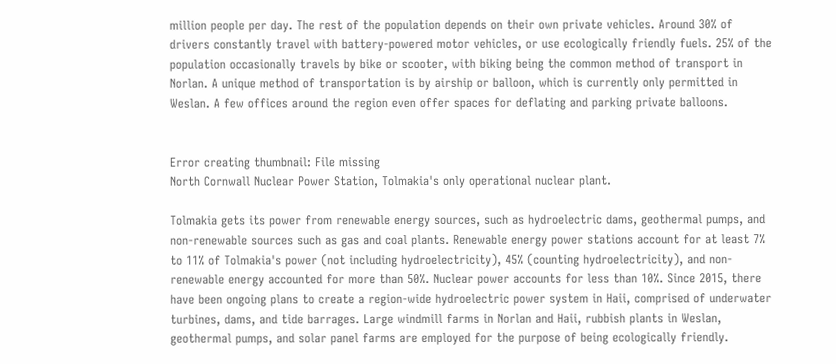million people per day. The rest of the population depends on their own private vehicles. Around 30% of drivers constantly travel with battery-powered motor vehicles, or use ecologically friendly fuels. 25% of the population occasionally travels by bike or scooter, with biking being the common method of transport in Norlan. A unique method of transportation is by airship or balloon, which is currently only permitted in Weslan. A few offices around the region even offer spaces for deflating and parking private balloons.


Error creating thumbnail: File missing
North Cornwall Nuclear Power Station, Tolmakia's only operational nuclear plant.

Tolmakia gets its power from renewable energy sources, such as hydroelectric dams, geothermal pumps, and non-renewable sources such as gas and coal plants. Renewable energy power stations account for at least 7% to 11% of Tolmakia's power (not including hydroelectricity), 45% (counting hydroelectricity), and non-renewable energy accounted for more than 50%. Nuclear power accounts for less than 10%. Since 2015, there have been ongoing plans to create a region-wide hydroelectric power system in Haii, comprised of underwater turbines, dams, and tide barrages. Large windmill farms in Norlan and Haii, rubbish plants in Weslan, geothermal pumps, and solar panel farms are employed for the purpose of being ecologically friendly.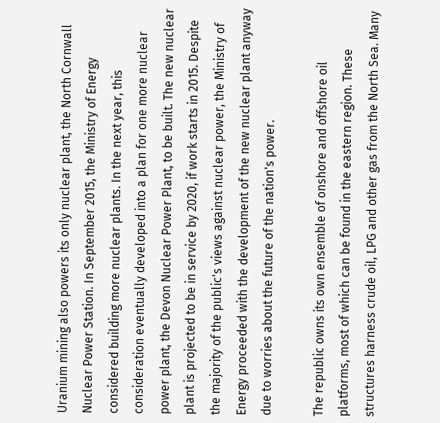Uranium mining also powers its only nuclear plant, the North Cornwall Nuclear Power Station. In September 2015, the Ministry of Energy considered building more nuclear plants. In the next year, this consideration eventually developed into a plan for one more nuclear power plant, the Devon Nuclear Power Plant, to be built. The new nuclear plant is projected to be in service by 2020, if work starts in 2015. Despite the majority of the public's views against nuclear power, the Ministry of Energy proceeded with the development of the new nuclear plant anyway due to worries about the future of the nation's power.

The republic owns its own ensemble of onshore and offshore oil platforms, most of which can be found in the eastern region. These structures harness crude oil, LPG and other gas from the North Sea. Many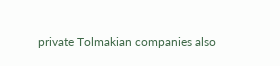private Tolmakian companies also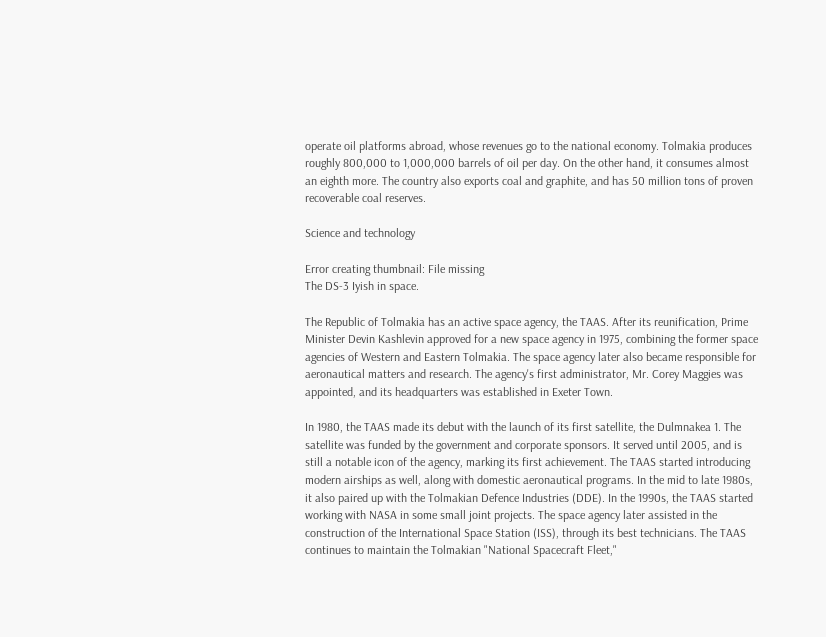operate oil platforms abroad, whose revenues go to the national economy. Tolmakia produces roughly 800,000 to 1,000,000 barrels of oil per day. On the other hand, it consumes almost an eighth more. The country also exports coal and graphite, and has 50 million tons of proven recoverable coal reserves.

Science and technology

Error creating thumbnail: File missing
The DS-3 Iyish in space.

The Republic of Tolmakia has an active space agency, the TAAS. After its reunification, Prime Minister Devin Kashlevin approved for a new space agency in 1975, combining the former space agencies of Western and Eastern Tolmakia. The space agency later also became responsible for aeronautical matters and research. The agency's first administrator, Mr. Corey Maggies was appointed, and its headquarters was established in Exeter Town.

In 1980, the TAAS made its debut with the launch of its first satellite, the Dulmnakea 1. The satellite was funded by the government and corporate sponsors. It served until 2005, and is still a notable icon of the agency, marking its first achievement. The TAAS started introducing modern airships as well, along with domestic aeronautical programs. In the mid to late 1980s, it also paired up with the Tolmakian Defence Industries (DDE). In the 1990s, the TAAS started working with NASA in some small joint projects. The space agency later assisted in the construction of the International Space Station (ISS), through its best technicians. The TAAS continues to maintain the Tolmakian "National Spacecraft Fleet,"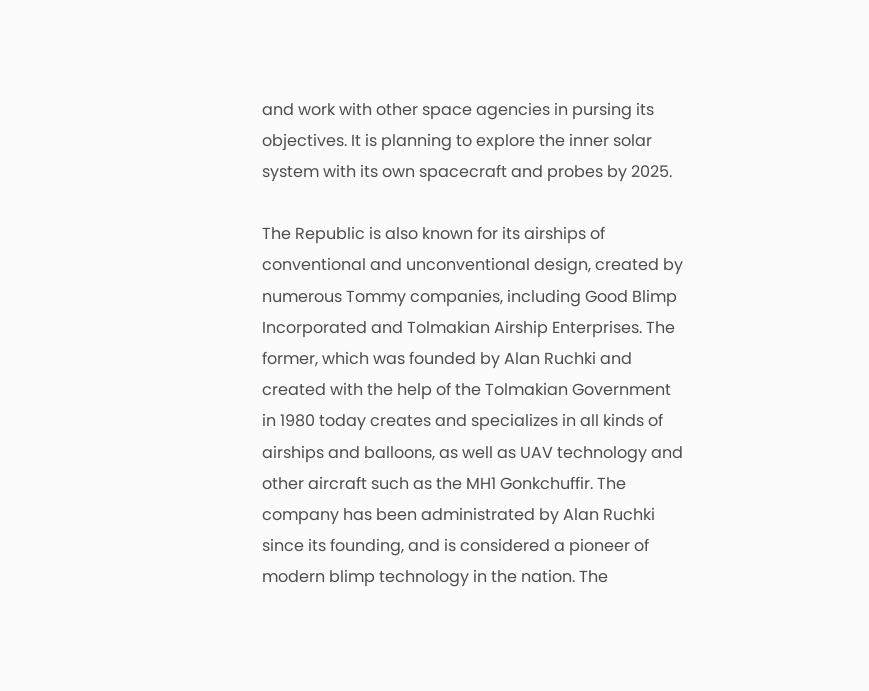and work with other space agencies in pursing its objectives. It is planning to explore the inner solar system with its own spacecraft and probes by 2025.

The Republic is also known for its airships of conventional and unconventional design, created by numerous Tommy companies, including Good Blimp Incorporated and Tolmakian Airship Enterprises. The former, which was founded by Alan Ruchki and created with the help of the Tolmakian Government in 1980 today creates and specializes in all kinds of airships and balloons, as well as UAV technology and other aircraft such as the MH1 Gonkchuffir. The company has been administrated by Alan Ruchki since its founding, and is considered a pioneer of modern blimp technology in the nation. The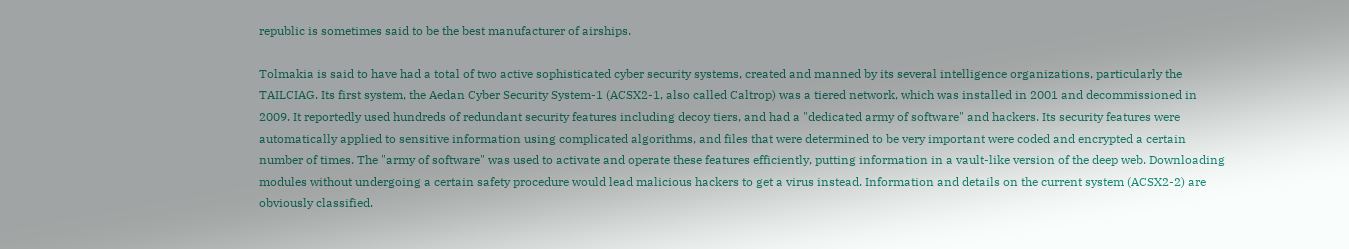republic is sometimes said to be the best manufacturer of airships.

Tolmakia is said to have had a total of two active sophisticated cyber security systems, created and manned by its several intelligence organizations, particularly the TAILCIAG. Its first system, the Aedan Cyber Security System-1 (ACSX2-1, also called Caltrop) was a tiered network, which was installed in 2001 and decommissioned in 2009. It reportedly used hundreds of redundant security features including decoy tiers, and had a "dedicated army of software" and hackers. Its security features were automatically applied to sensitive information using complicated algorithms, and files that were determined to be very important were coded and encrypted a certain number of times. The "army of software" was used to activate and operate these features efficiently, putting information in a vault-like version of the deep web. Downloading modules without undergoing a certain safety procedure would lead malicious hackers to get a virus instead. Information and details on the current system (ACSX2-2) are obviously classified.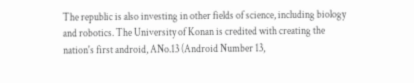The republic is also investing in other fields of science, including biology and robotics. The University of Konan is credited with creating the nation's first android, ANo.13 (Android Number 13,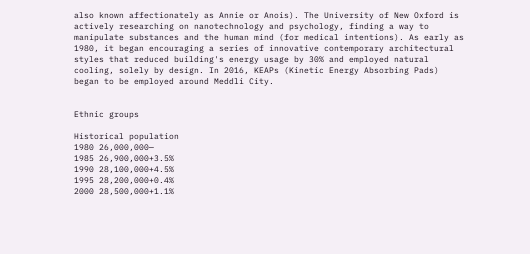also known affectionately as Annie or Anois). The University of New Oxford is actively researching on nanotechnology and psychology, finding a way to manipulate substances and the human mind (for medical intentions). As early as 1980, it began encouraging a series of innovative contemporary architectural styles that reduced building's energy usage by 30% and employed natural cooling, solely by design. In 2016, KEAPs (Kinetic Energy Absorbing Pads) began to be employed around Meddli City.


Ethnic groups

Historical population
1980 26,000,000—
1985 26,900,000+3.5%
1990 28,100,000+4.5%
1995 28,200,000+0.4%
2000 28,500,000+1.1%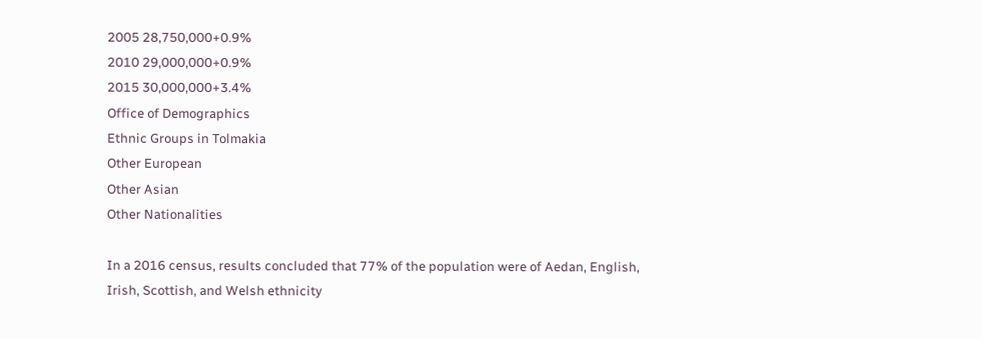2005 28,750,000+0.9%
2010 29,000,000+0.9%
2015 30,000,000+3.4%
Office of Demographics
Ethnic Groups in Tolmakia
Other European
Other Asian
Other Nationalities

In a 2016 census, results concluded that 77% of the population were of Aedan, English, Irish, Scottish, and Welsh ethnicity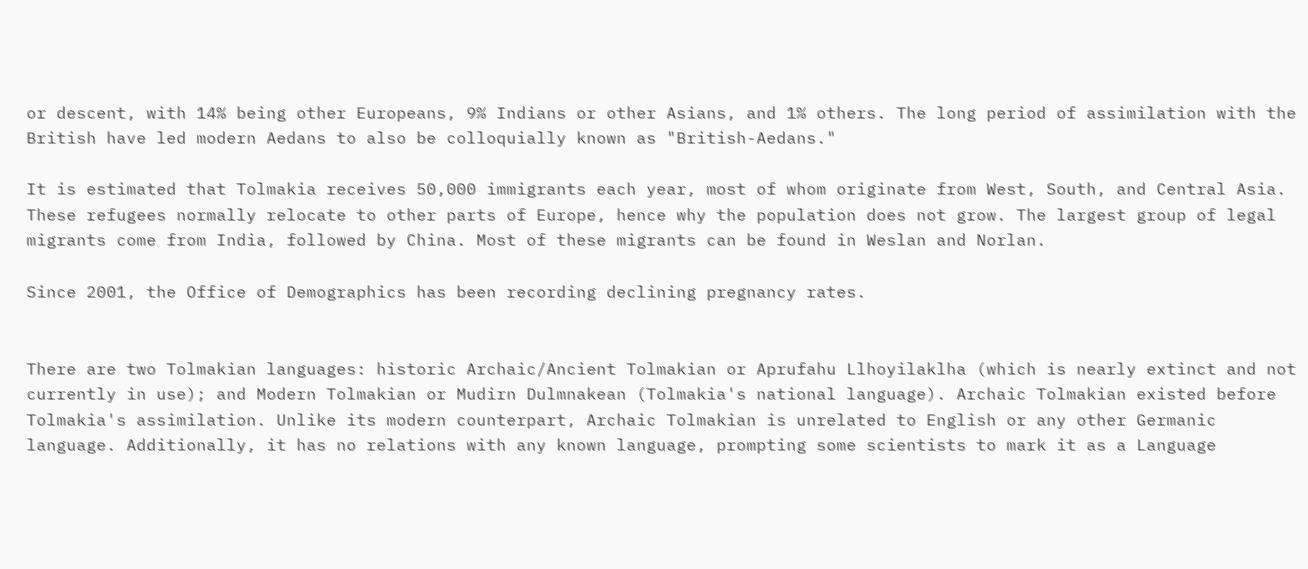or descent, with 14% being other Europeans, 9% Indians or other Asians, and 1% others. The long period of assimilation with the British have led modern Aedans to also be colloquially known as "British-Aedans."

It is estimated that Tolmakia receives 50,000 immigrants each year, most of whom originate from West, South, and Central Asia. These refugees normally relocate to other parts of Europe, hence why the population does not grow. The largest group of legal migrants come from India, followed by China. Most of these migrants can be found in Weslan and Norlan.

Since 2001, the Office of Demographics has been recording declining pregnancy rates.


There are two Tolmakian languages: historic Archaic/Ancient Tolmakian or Aprufahu Llhoyilaklha (which is nearly extinct and not currently in use); and Modern Tolmakian or Mudirn Dulmnakean (Tolmakia's national language). Archaic Tolmakian existed before Tolmakia's assimilation. Unlike its modern counterpart, Archaic Tolmakian is unrelated to English or any other Germanic language. Additionally, it has no relations with any known language, prompting some scientists to mark it as a Language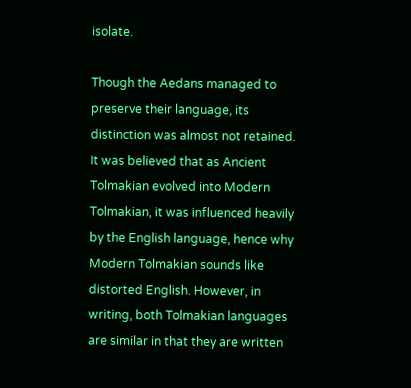isolate.

Though the Aedans managed to preserve their language, its distinction was almost not retained. It was believed that as Ancient Tolmakian evolved into Modern Tolmakian, it was influenced heavily by the English language, hence why Modern Tolmakian sounds like distorted English. However, in writing, both Tolmakian languages are similar in that they are written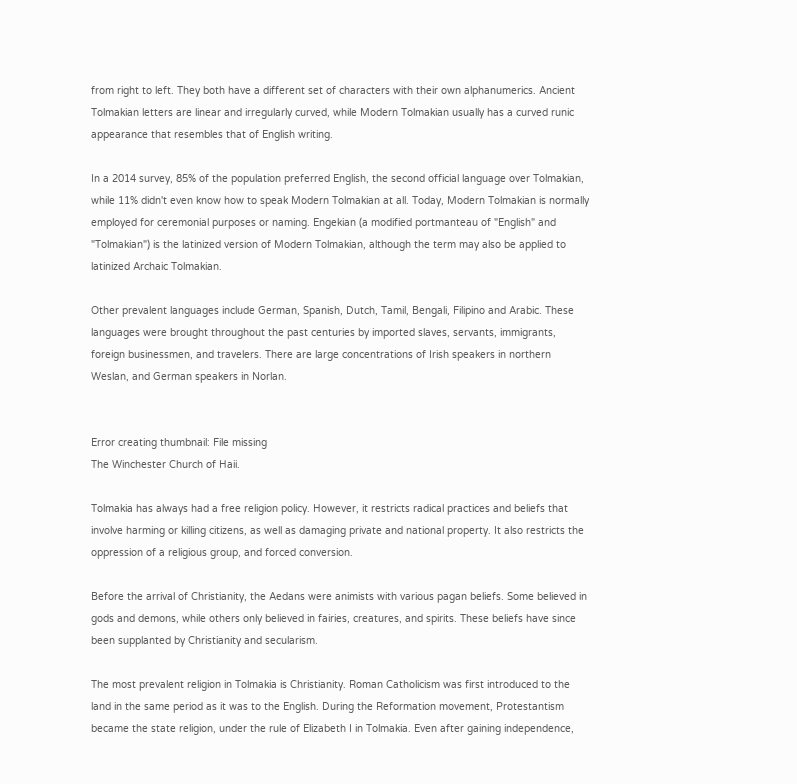from right to left. They both have a different set of characters with their own alphanumerics. Ancient Tolmakian letters are linear and irregularly curved, while Modern Tolmakian usually has a curved runic appearance that resembles that of English writing.

In a 2014 survey, 85% of the population preferred English, the second official language over Tolmakian, while 11% didn't even know how to speak Modern Tolmakian at all. Today, Modern Tolmakian is normally employed for ceremonial purposes or naming. Engekian (a modified portmanteau of "English" and "Tolmakian") is the latinized version of Modern Tolmakian, although the term may also be applied to latinized Archaic Tolmakian.

Other prevalent languages include German, Spanish, Dutch, Tamil, Bengali, Filipino and Arabic. These languages were brought throughout the past centuries by imported slaves, servants, immigrants, foreign businessmen, and travelers. There are large concentrations of Irish speakers in northern Weslan, and German speakers in Norlan.


Error creating thumbnail: File missing
The Winchester Church of Haii.

Tolmakia has always had a free religion policy. However, it restricts radical practices and beliefs that involve harming or killing citizens, as well as damaging private and national property. It also restricts the oppression of a religious group, and forced conversion.

Before the arrival of Christianity, the Aedans were animists with various pagan beliefs. Some believed in gods and demons, while others only believed in fairies, creatures, and spirits. These beliefs have since been supplanted by Christianity and secularism.

The most prevalent religion in Tolmakia is Christianity. Roman Catholicism was first introduced to the land in the same period as it was to the English. During the Reformation movement, Protestantism became the state religion, under the rule of Elizabeth I in Tolmakia. Even after gaining independence,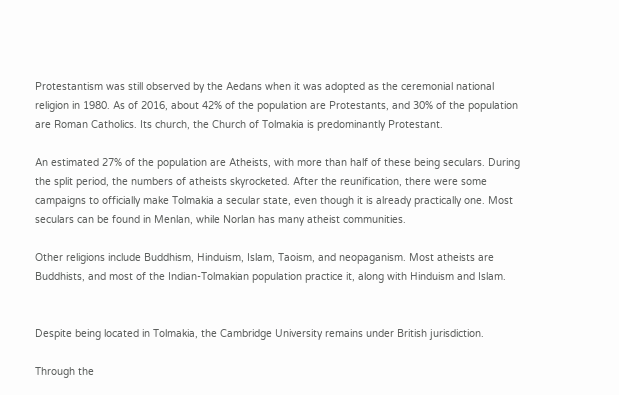Protestantism was still observed by the Aedans when it was adopted as the ceremonial national religion in 1980. As of 2016, about 42% of the population are Protestants, and 30% of the population are Roman Catholics. Its church, the Church of Tolmakia is predominantly Protestant.

An estimated 27% of the population are Atheists, with more than half of these being seculars. During the split period, the numbers of atheists skyrocketed. After the reunification, there were some campaigns to officially make Tolmakia a secular state, even though it is already practically one. Most seculars can be found in Menlan, while Norlan has many atheist communities.

Other religions include Buddhism, Hinduism, Islam, Taoism, and neopaganism. Most atheists are Buddhists, and most of the Indian-Tolmakian population practice it, along with Hinduism and Islam.


Despite being located in Tolmakia, the Cambridge University remains under British jurisdiction.

Through the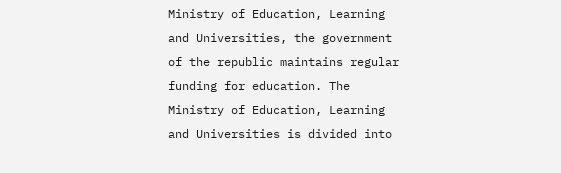Ministry of Education, Learning and Universities, the government of the republic maintains regular funding for education. The Ministry of Education, Learning and Universities is divided into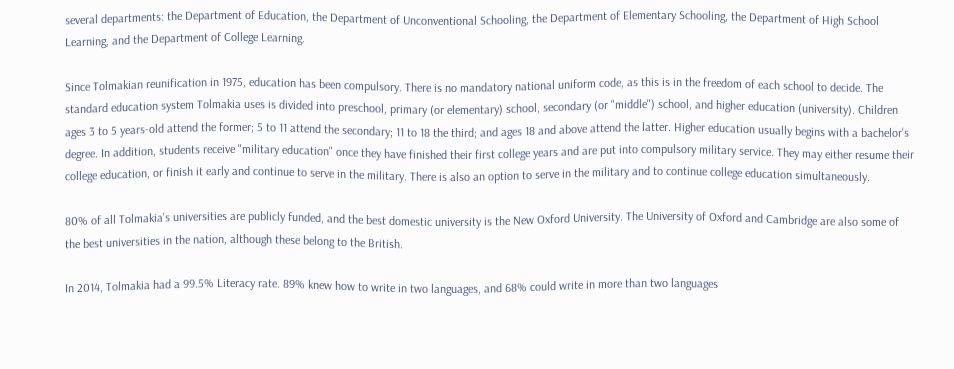several departments: the Department of Education, the Department of Unconventional Schooling, the Department of Elementary Schooling, the Department of High School Learning, and the Department of College Learning.

Since Tolmakian reunification in 1975, education has been compulsory. There is no mandatory national uniform code, as this is in the freedom of each school to decide. The standard education system Tolmakia uses is divided into preschool, primary (or elementary) school, secondary (or "middle") school, and higher education (university). Children ages 3 to 5 years-old attend the former; 5 to 11 attend the secondary; 11 to 18 the third; and ages 18 and above attend the latter. Higher education usually begins with a bachelor's degree. In addition, students receive "military education" once they have finished their first college years and are put into compulsory military service. They may either resume their college education, or finish it early and continue to serve in the military. There is also an option to serve in the military and to continue college education simultaneously.

80% of all Tolmakia's universities are publicly funded, and the best domestic university is the New Oxford University. The University of Oxford and Cambridge are also some of the best universities in the nation, although these belong to the British.

In 2014, Tolmakia had a 99.5% Literacy rate. 89% knew how to write in two languages, and 68% could write in more than two languages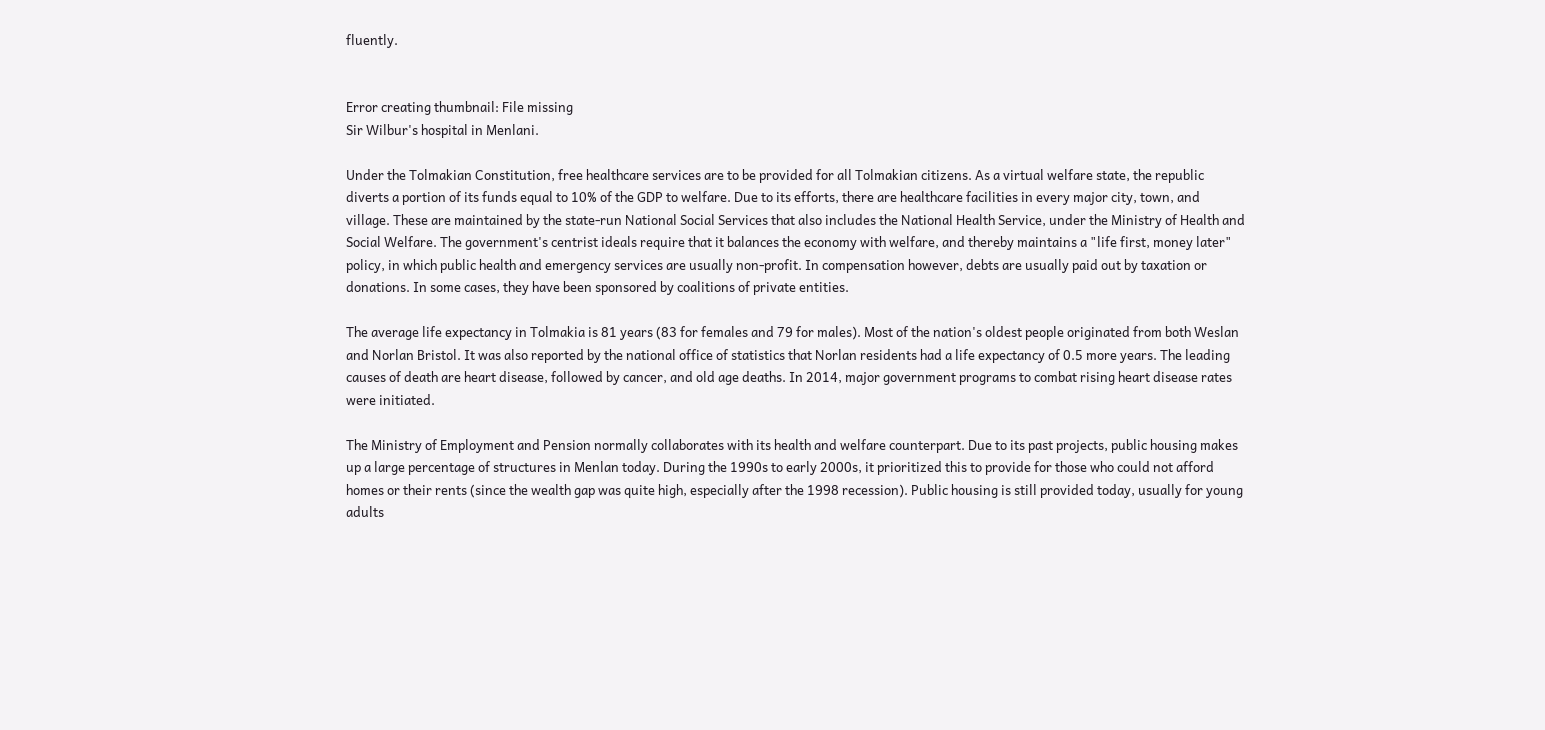fluently.


Error creating thumbnail: File missing
Sir Wilbur's hospital in Menlani.

Under the Tolmakian Constitution, free healthcare services are to be provided for all Tolmakian citizens. As a virtual welfare state, the republic diverts a portion of its funds equal to 10% of the GDP to welfare. Due to its efforts, there are healthcare facilities in every major city, town, and village. These are maintained by the state-run National Social Services that also includes the National Health Service, under the Ministry of Health and Social Welfare. The government's centrist ideals require that it balances the economy with welfare, and thereby maintains a "life first, money later" policy, in which public health and emergency services are usually non-profit. In compensation however, debts are usually paid out by taxation or donations. In some cases, they have been sponsored by coalitions of private entities.

The average life expectancy in Tolmakia is 81 years (83 for females and 79 for males). Most of the nation's oldest people originated from both Weslan and Norlan Bristol. It was also reported by the national office of statistics that Norlan residents had a life expectancy of 0.5 more years. The leading causes of death are heart disease, followed by cancer, and old age deaths. In 2014, major government programs to combat rising heart disease rates were initiated.

The Ministry of Employment and Pension normally collaborates with its health and welfare counterpart. Due to its past projects, public housing makes up a large percentage of structures in Menlan today. During the 1990s to early 2000s, it prioritized this to provide for those who could not afford homes or their rents (since the wealth gap was quite high, especially after the 1998 recession). Public housing is still provided today, usually for young adults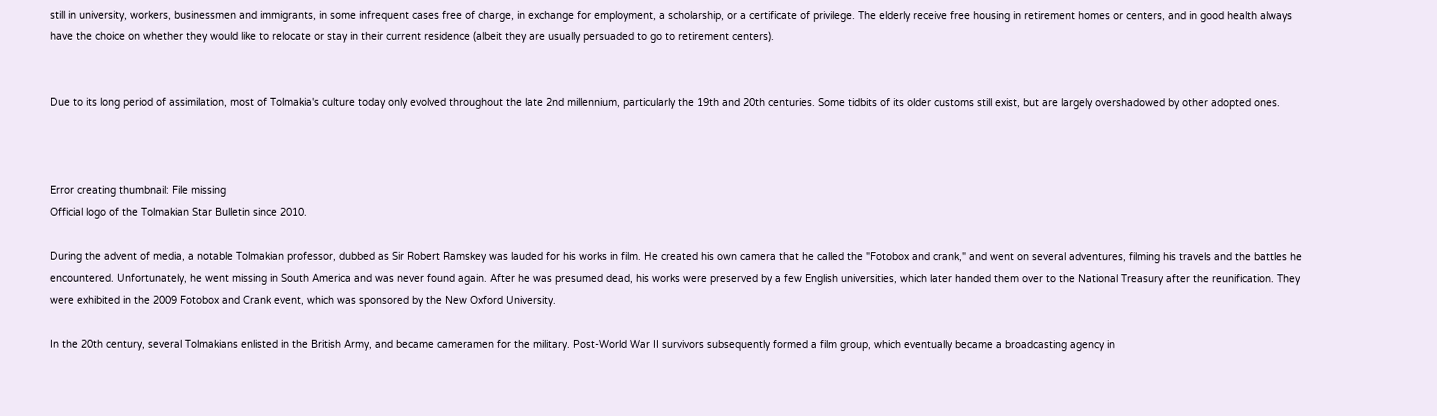still in university, workers, businessmen and immigrants, in some infrequent cases free of charge, in exchange for employment, a scholarship, or a certificate of privilege. The elderly receive free housing in retirement homes or centers, and in good health always have the choice on whether they would like to relocate or stay in their current residence (albeit they are usually persuaded to go to retirement centers).


Due to its long period of assimilation, most of Tolmakia's culture today only evolved throughout the late 2nd millennium, particularly the 19th and 20th centuries. Some tidbits of its older customs still exist, but are largely overshadowed by other adopted ones.



Error creating thumbnail: File missing
Official logo of the Tolmakian Star Bulletin since 2010.

During the advent of media, a notable Tolmakian professor, dubbed as Sir Robert Ramskey was lauded for his works in film. He created his own camera that he called the "Fotobox and crank," and went on several adventures, filming his travels and the battles he encountered. Unfortunately, he went missing in South America and was never found again. After he was presumed dead, his works were preserved by a few English universities, which later handed them over to the National Treasury after the reunification. They were exhibited in the 2009 Fotobox and Crank event, which was sponsored by the New Oxford University.

In the 20th century, several Tolmakians enlisted in the British Army, and became cameramen for the military. Post-World War II survivors subsequently formed a film group, which eventually became a broadcasting agency in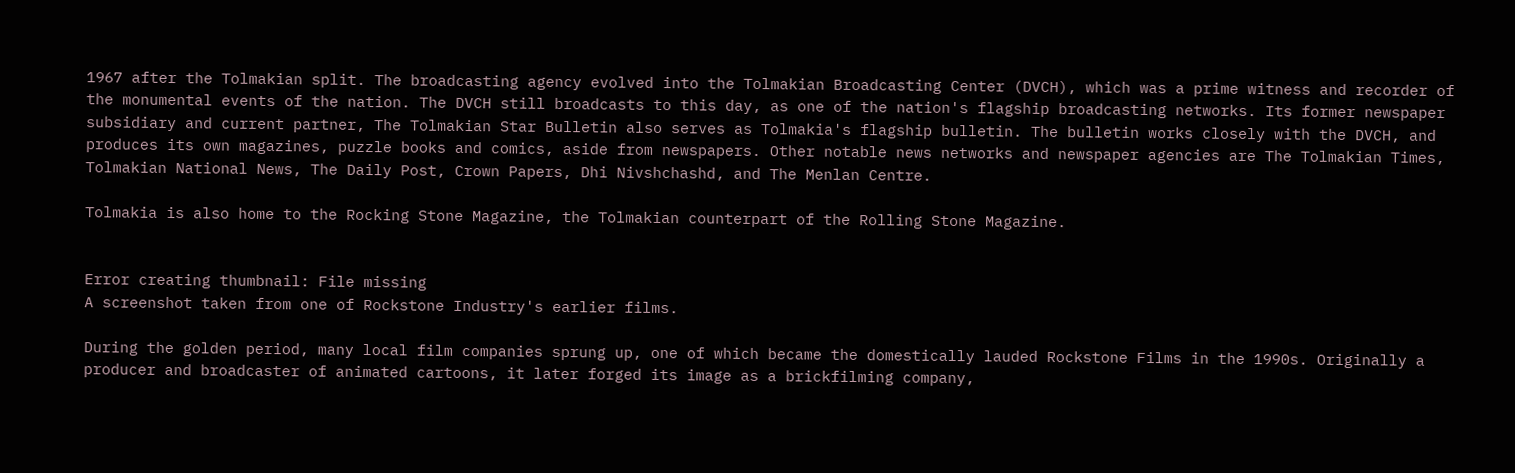1967 after the Tolmakian split. The broadcasting agency evolved into the Tolmakian Broadcasting Center (DVCH), which was a prime witness and recorder of the monumental events of the nation. The DVCH still broadcasts to this day, as one of the nation's flagship broadcasting networks. Its former newspaper subsidiary and current partner, The Tolmakian Star Bulletin also serves as Tolmakia's flagship bulletin. The bulletin works closely with the DVCH, and produces its own magazines, puzzle books and comics, aside from newspapers. Other notable news networks and newspaper agencies are The Tolmakian Times, Tolmakian National News, The Daily Post, Crown Papers, Dhi Nivshchashd, and The Menlan Centre.

Tolmakia is also home to the Rocking Stone Magazine, the Tolmakian counterpart of the Rolling Stone Magazine.


Error creating thumbnail: File missing
A screenshot taken from one of Rockstone Industry's earlier films.

During the golden period, many local film companies sprung up, one of which became the domestically lauded Rockstone Films in the 1990s. Originally a producer and broadcaster of animated cartoons, it later forged its image as a brickfilming company,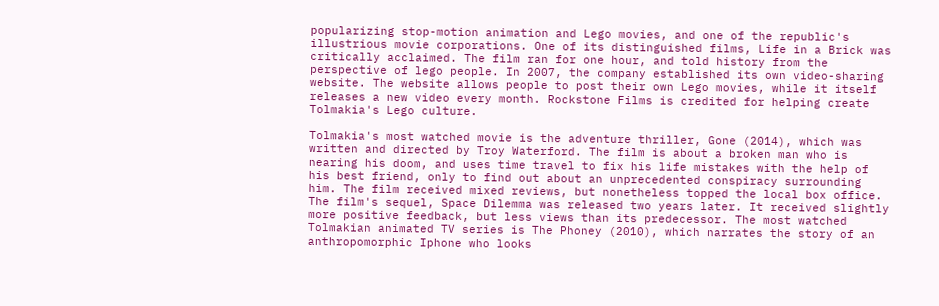popularizing stop-motion animation and Lego movies, and one of the republic's illustrious movie corporations. One of its distinguished films, Life in a Brick was critically acclaimed. The film ran for one hour, and told history from the perspective of lego people. In 2007, the company established its own video-sharing website. The website allows people to post their own Lego movies, while it itself releases a new video every month. Rockstone Films is credited for helping create Tolmakia's Lego culture.

Tolmakia's most watched movie is the adventure thriller, Gone (2014), which was written and directed by Troy Waterford. The film is about a broken man who is nearing his doom, and uses time travel to fix his life mistakes with the help of his best friend, only to find out about an unprecedented conspiracy surrounding him. The film received mixed reviews, but nonetheless topped the local box office. The film's sequel, Space Dilemma was released two years later. It received slightly more positive feedback, but less views than its predecessor. The most watched Tolmakian animated TV series is The Phoney (2010), which narrates the story of an anthropomorphic Iphone who looks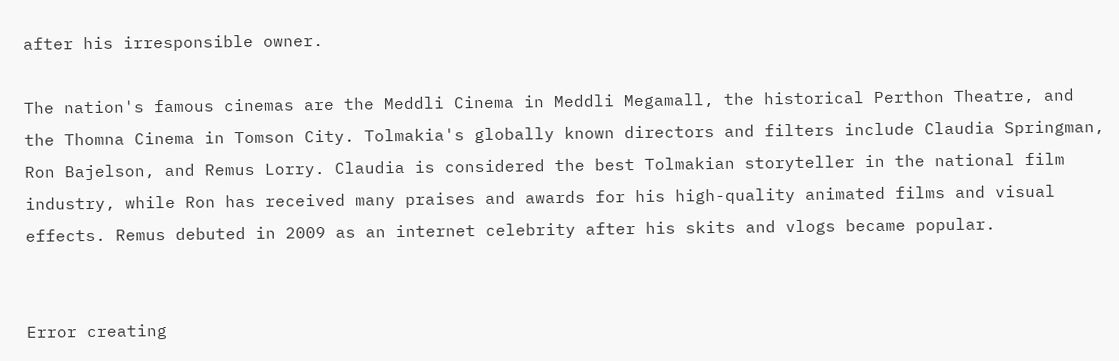after his irresponsible owner.

The nation's famous cinemas are the Meddli Cinema in Meddli Megamall, the historical Perthon Theatre, and the Thomna Cinema in Tomson City. Tolmakia's globally known directors and filters include Claudia Springman, Ron Bajelson, and Remus Lorry. Claudia is considered the best Tolmakian storyteller in the national film industry, while Ron has received many praises and awards for his high-quality animated films and visual effects. Remus debuted in 2009 as an internet celebrity after his skits and vlogs became popular.


Error creating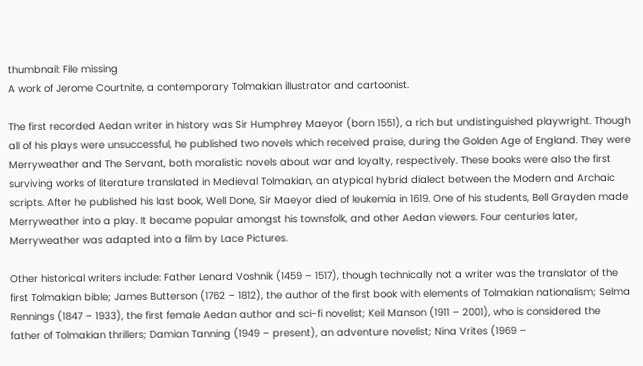thumbnail: File missing
A work of Jerome Courtnite, a contemporary Tolmakian illustrator and cartoonist.

The first recorded Aedan writer in history was Sir Humphrey Maeyor (born 1551), a rich but undistinguished playwright. Though all of his plays were unsuccessful, he published two novels which received praise, during the Golden Age of England. They were Merryweather and The Servant, both moralistic novels about war and loyalty, respectively. These books were also the first surviving works of literature translated in Medieval Tolmakian, an atypical hybrid dialect between the Modern and Archaic scripts. After he published his last book, Well Done, Sir Maeyor died of leukemia in 1619. One of his students, Bell Grayden made Merryweather into a play. It became popular amongst his townsfolk, and other Aedan viewers. Four centuries later, Merryweather was adapted into a film by Lace Pictures.

Other historical writers include: Father Lenard Voshnik (1459 – 1517), though technically not a writer was the translator of the first Tolmakian bible; James Butterson (1762 – 1812), the author of the first book with elements of Tolmakian nationalism; Selma Rennings (1847 – 1933), the first female Aedan author and sci-fi novelist; Keil Manson (1911 – 2001), who is considered the father of Tolmakian thrillers; Damian Tanning (1949 – present), an adventure novelist; Nina Vrites (1969 –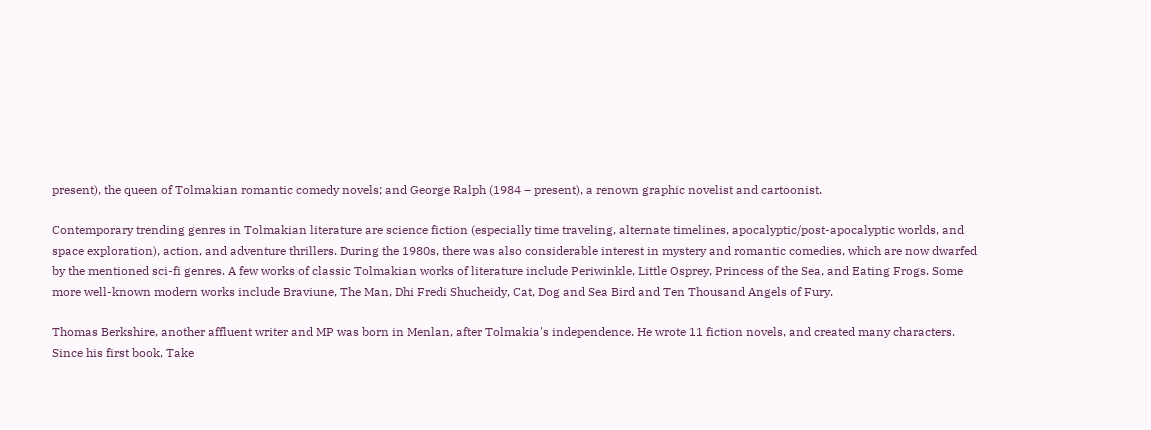present), the queen of Tolmakian romantic comedy novels; and George Ralph (1984 – present), a renown graphic novelist and cartoonist.

Contemporary trending genres in Tolmakian literature are science fiction (especially time traveling, alternate timelines, apocalyptic/post-apocalyptic worlds, and space exploration), action, and adventure thrillers. During the 1980s, there was also considerable interest in mystery and romantic comedies, which are now dwarfed by the mentioned sci-fi genres. A few works of classic Tolmakian works of literature include Periwinkle, Little Osprey, Princess of the Sea, and Eating Frogs. Some more well-known modern works include Braviune, The Man, Dhi Fredi Shucheidy, Cat, Dog and Sea Bird and Ten Thousand Angels of Fury.

Thomas Berkshire, another affluent writer and MP was born in Menlan, after Tolmakia's independence. He wrote 11 fiction novels, and created many characters. Since his first book, Take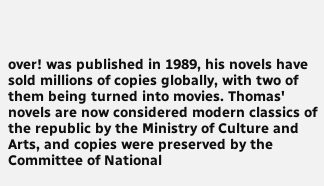over! was published in 1989, his novels have sold millions of copies globally, with two of them being turned into movies. Thomas' novels are now considered modern classics of the republic by the Ministry of Culture and Arts, and copies were preserved by the Committee of National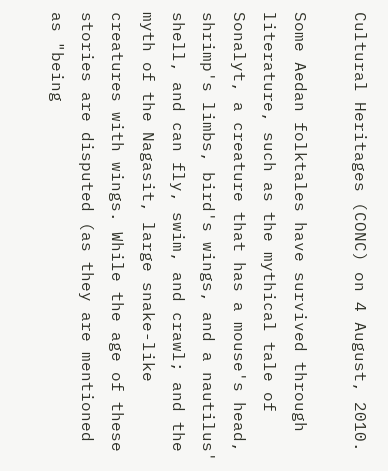Cultural Heritages (CONC) on 4 August, 2010.

Some Aedan folktales have survived through literature, such as the mythical tale of Sonalyt, a creature that has a mouse's head, shrimp's limbs, bird's wings, and a nautilus' shell, and can fly, swim, and crawl; and the myth of the Nagasit, large snake-like creatures with wings. While the age of these stories are disputed (as they are mentioned as "being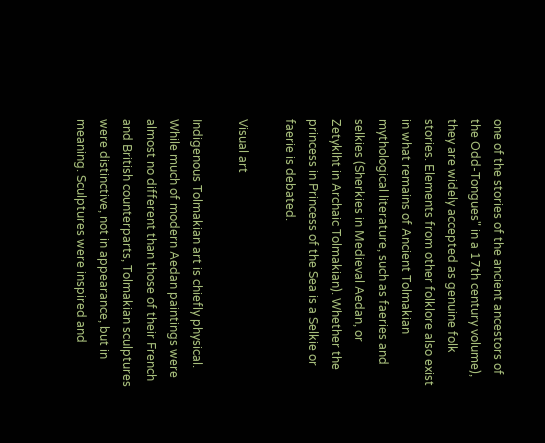one of the stories of the ancient ancestors of the Odd-Tongues" in a 17th century volume), they are widely accepted as genuine folk stories. Elements from other folklore also exist in what remains of Ancient Tolmakian mythological literature, such as faeries and selkies (Sherkies in Medieval Aedan, or Zetyklht in Archaic Tolmakian). Whether the princess in Princess of the Sea is a Selkie or faerie is debated.

Visual art

Indigenous Tolmakian art is chiefly physical. While much of modern Aedan paintings were almost no different than those of their French and British counterparts, Tolmakian sculptures were distinctive, not in appearance, but in meaning. Sculptures were inspired and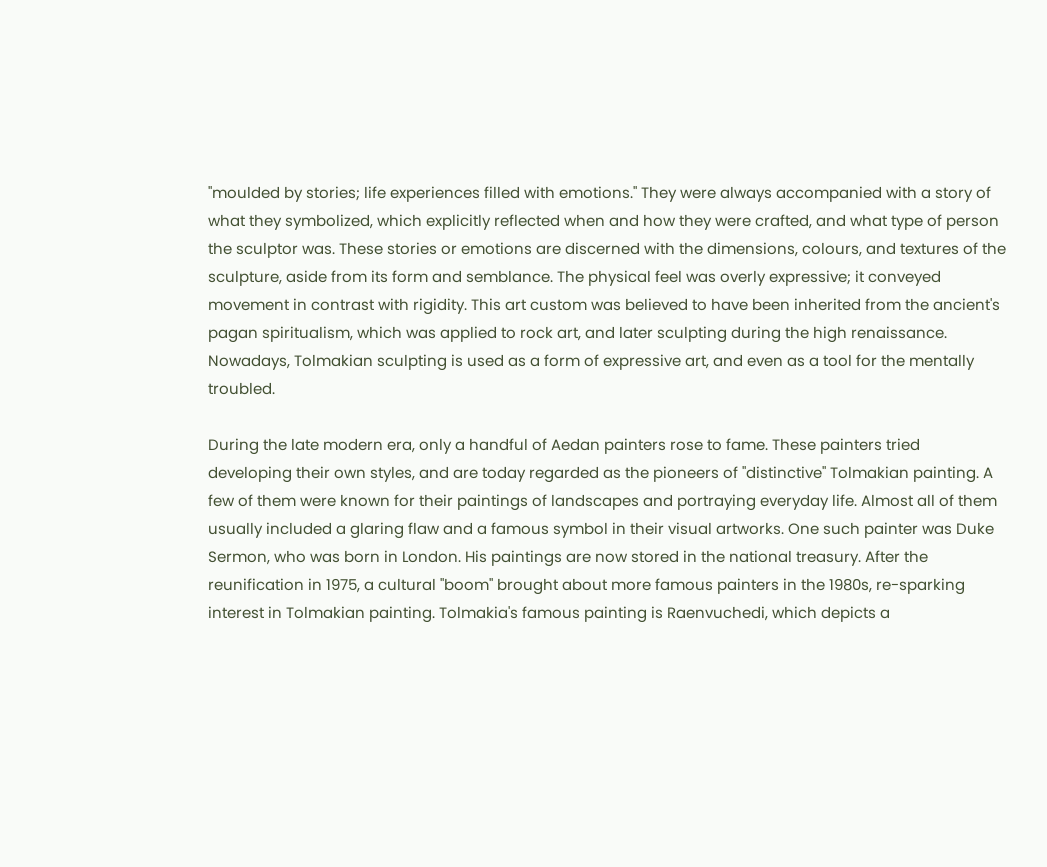"moulded by stories; life experiences filled with emotions." They were always accompanied with a story of what they symbolized, which explicitly reflected when and how they were crafted, and what type of person the sculptor was. These stories or emotions are discerned with the dimensions, colours, and textures of the sculpture, aside from its form and semblance. The physical feel was overly expressive; it conveyed movement in contrast with rigidity. This art custom was believed to have been inherited from the ancient's pagan spiritualism, which was applied to rock art, and later sculpting during the high renaissance. Nowadays, Tolmakian sculpting is used as a form of expressive art, and even as a tool for the mentally troubled.

During the late modern era, only a handful of Aedan painters rose to fame. These painters tried developing their own styles, and are today regarded as the pioneers of "distinctive" Tolmakian painting. A few of them were known for their paintings of landscapes and portraying everyday life. Almost all of them usually included a glaring flaw and a famous symbol in their visual artworks. One such painter was Duke Sermon, who was born in London. His paintings are now stored in the national treasury. After the reunification in 1975, a cultural "boom" brought about more famous painters in the 1980s, re-sparking interest in Tolmakian painting. Tolmakia's famous painting is Raenvuchedi, which depicts a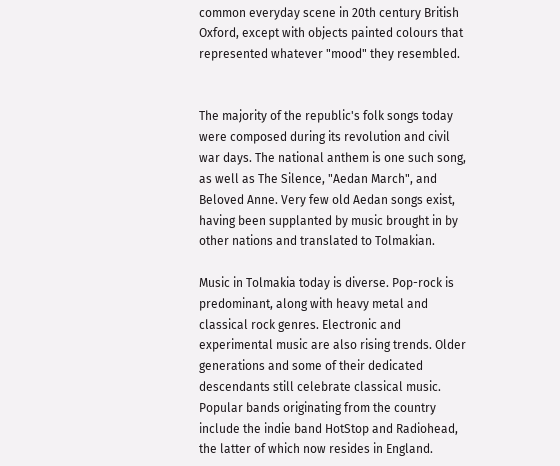common everyday scene in 20th century British Oxford, except with objects painted colours that represented whatever "mood" they resembled.


The majority of the republic's folk songs today were composed during its revolution and civil war days. The national anthem is one such song, as well as The Silence, "Aedan March", and Beloved Anne. Very few old Aedan songs exist, having been supplanted by music brought in by other nations and translated to Tolmakian.

Music in Tolmakia today is diverse. Pop-rock is predominant, along with heavy metal and classical rock genres. Electronic and experimental music are also rising trends. Older generations and some of their dedicated descendants still celebrate classical music. Popular bands originating from the country include the indie band HotStop and Radiohead, the latter of which now resides in England.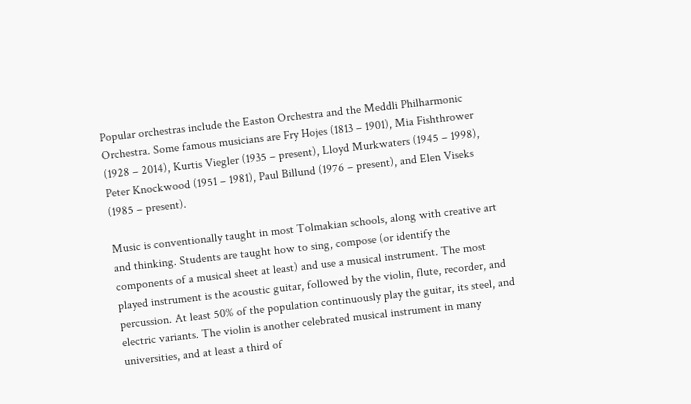Popular orchestras include the Easton Orchestra and the Meddli Philharmonic Orchestra. Some famous musicians are Fry Hojes (1813 – 1901), Mia Fishthrower (1928 – 2014), Kurtis Viegler (1935 – present), Lloyd Murkwaters (1945 – 1998), Peter Knockwood (1951 – 1981), Paul Billund (1976 – present), and Elen Viseks (1985 – present).

Music is conventionally taught in most Tolmakian schools, along with creative art and thinking. Students are taught how to sing, compose (or identify the components of a musical sheet at least) and use a musical instrument. The most played instrument is the acoustic guitar, followed by the violin, flute, recorder, and percussion. At least 50% of the population continuously play the guitar, its steel, and electric variants. The violin is another celebrated musical instrument in many universities, and at least a third of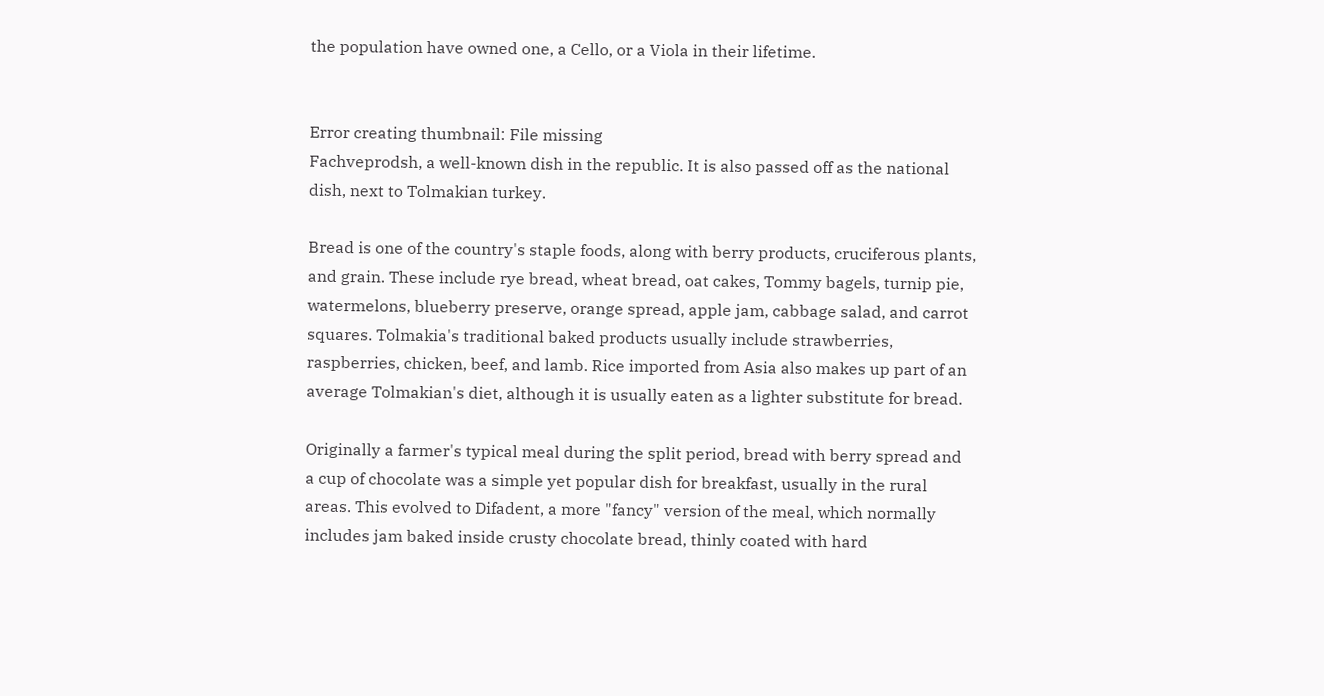the population have owned one, a Cello, or a Viola in their lifetime.


Error creating thumbnail: File missing
Fachveprodsh, a well-known dish in the republic. It is also passed off as the national dish, next to Tolmakian turkey.

Bread is one of the country's staple foods, along with berry products, cruciferous plants, and grain. These include rye bread, wheat bread, oat cakes, Tommy bagels, turnip pie, watermelons, blueberry preserve, orange spread, apple jam, cabbage salad, and carrot squares. Tolmakia's traditional baked products usually include strawberries, raspberries, chicken, beef, and lamb. Rice imported from Asia also makes up part of an average Tolmakian's diet, although it is usually eaten as a lighter substitute for bread.

Originally a farmer's typical meal during the split period, bread with berry spread and a cup of chocolate was a simple yet popular dish for breakfast, usually in the rural areas. This evolved to Difadent, a more "fancy" version of the meal, which normally includes jam baked inside crusty chocolate bread, thinly coated with hard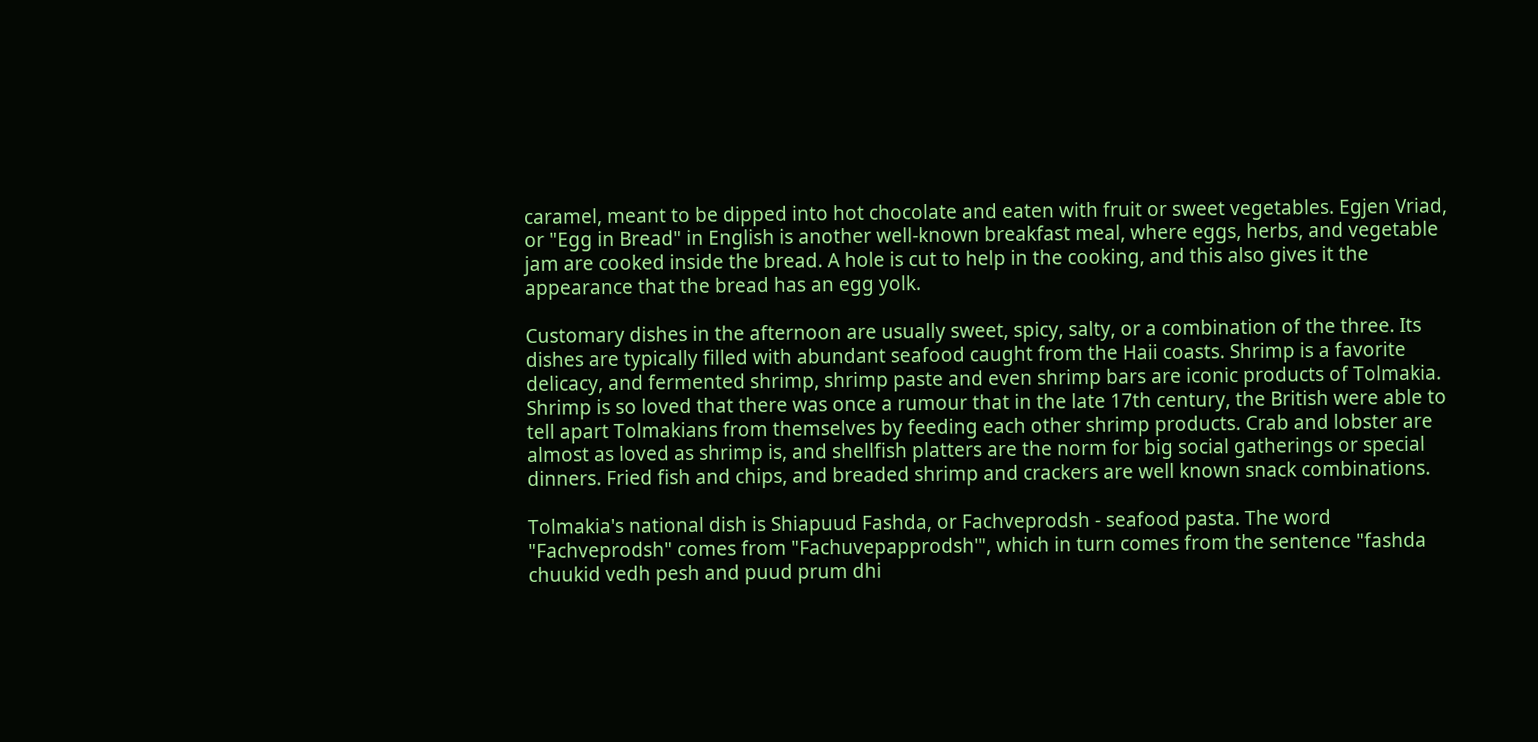caramel, meant to be dipped into hot chocolate and eaten with fruit or sweet vegetables. Egjen Vriad, or "Egg in Bread" in English is another well-known breakfast meal, where eggs, herbs, and vegetable jam are cooked inside the bread. A hole is cut to help in the cooking, and this also gives it the appearance that the bread has an egg yolk.

Customary dishes in the afternoon are usually sweet, spicy, salty, or a combination of the three. Its dishes are typically filled with abundant seafood caught from the Haii coasts. Shrimp is a favorite delicacy, and fermented shrimp, shrimp paste and even shrimp bars are iconic products of Tolmakia. Shrimp is so loved that there was once a rumour that in the late 17th century, the British were able to tell apart Tolmakians from themselves by feeding each other shrimp products. Crab and lobster are almost as loved as shrimp is, and shellfish platters are the norm for big social gatherings or special dinners. Fried fish and chips, and breaded shrimp and crackers are well known snack combinations.

Tolmakia's national dish is Shiapuud Fashda, or Fachveprodsh - seafood pasta. The word "Fachveprodsh" comes from "Fachuvepapprodsh'", which in turn comes from the sentence "fashda chuukid vedh pesh and puud prum dhi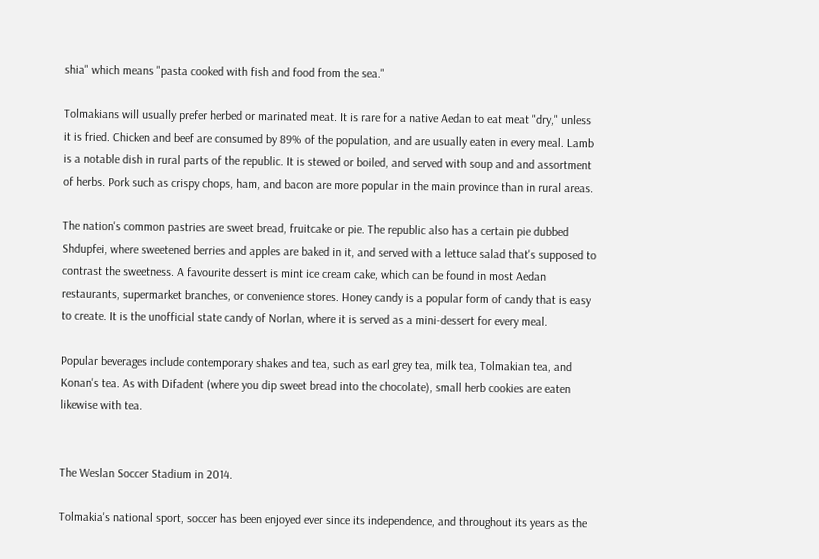shia" which means "pasta cooked with fish and food from the sea."

Tolmakians will usually prefer herbed or marinated meat. It is rare for a native Aedan to eat meat "dry," unless it is fried. Chicken and beef are consumed by 89% of the population, and are usually eaten in every meal. Lamb is a notable dish in rural parts of the republic. It is stewed or boiled, and served with soup and and assortment of herbs. Pork such as crispy chops, ham, and bacon are more popular in the main province than in rural areas.

The nation's common pastries are sweet bread, fruitcake or pie. The republic also has a certain pie dubbed Shdupfei, where sweetened berries and apples are baked in it, and served with a lettuce salad that's supposed to contrast the sweetness. A favourite dessert is mint ice cream cake, which can be found in most Aedan restaurants, supermarket branches, or convenience stores. Honey candy is a popular form of candy that is easy to create. It is the unofficial state candy of Norlan, where it is served as a mini-dessert for every meal.

Popular beverages include contemporary shakes and tea, such as earl grey tea, milk tea, Tolmakian tea, and Konan's tea. As with Difadent (where you dip sweet bread into the chocolate), small herb cookies are eaten likewise with tea.


The Weslan Soccer Stadium in 2014.

Tolmakia's national sport, soccer has been enjoyed ever since its independence, and throughout its years as the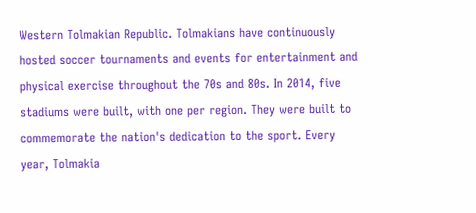Western Tolmakian Republic. Tolmakians have continuously hosted soccer tournaments and events for entertainment and physical exercise throughout the 70s and 80s. In 2014, five stadiums were built, with one per region. They were built to commemorate the nation's dedication to the sport. Every year, Tolmakia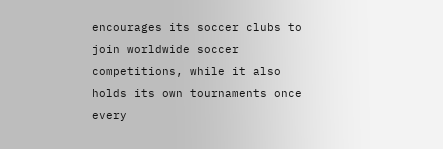encourages its soccer clubs to join worldwide soccer competitions, while it also holds its own tournaments once every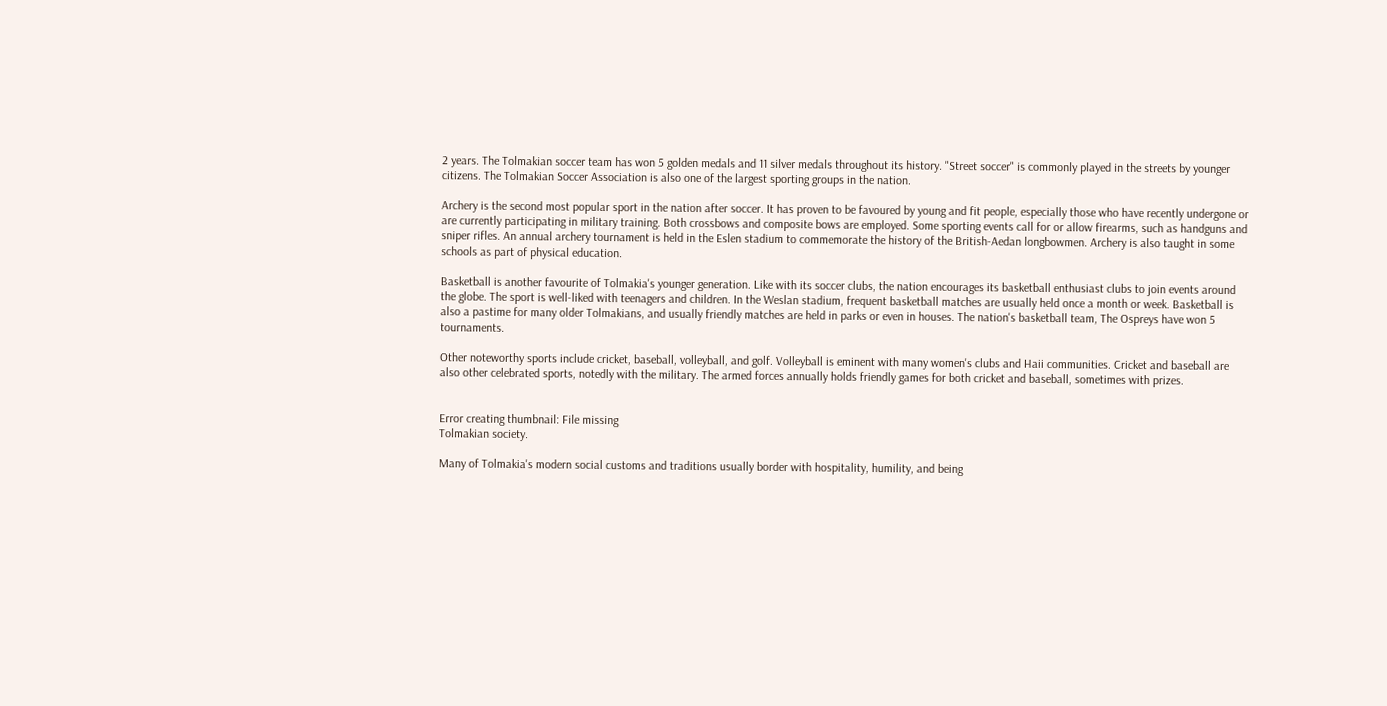2 years. The Tolmakian soccer team has won 5 golden medals and 11 silver medals throughout its history. "Street soccer" is commonly played in the streets by younger citizens. The Tolmakian Soccer Association is also one of the largest sporting groups in the nation.

Archery is the second most popular sport in the nation after soccer. It has proven to be favoured by young and fit people, especially those who have recently undergone or are currently participating in military training. Both crossbows and composite bows are employed. Some sporting events call for or allow firearms, such as handguns and sniper rifles. An annual archery tournament is held in the Eslen stadium to commemorate the history of the British-Aedan longbowmen. Archery is also taught in some schools as part of physical education.

Basketball is another favourite of Tolmakia's younger generation. Like with its soccer clubs, the nation encourages its basketball enthusiast clubs to join events around the globe. The sport is well-liked with teenagers and children. In the Weslan stadium, frequent basketball matches are usually held once a month or week. Basketball is also a pastime for many older Tolmakians, and usually friendly matches are held in parks or even in houses. The nation's basketball team, The Ospreys have won 5 tournaments.

Other noteworthy sports include cricket, baseball, volleyball, and golf. Volleyball is eminent with many women's clubs and Haii communities. Cricket and baseball are also other celebrated sports, notedly with the military. The armed forces annually holds friendly games for both cricket and baseball, sometimes with prizes.


Error creating thumbnail: File missing
Tolmakian society.

Many of Tolmakia's modern social customs and traditions usually border with hospitality, humility, and being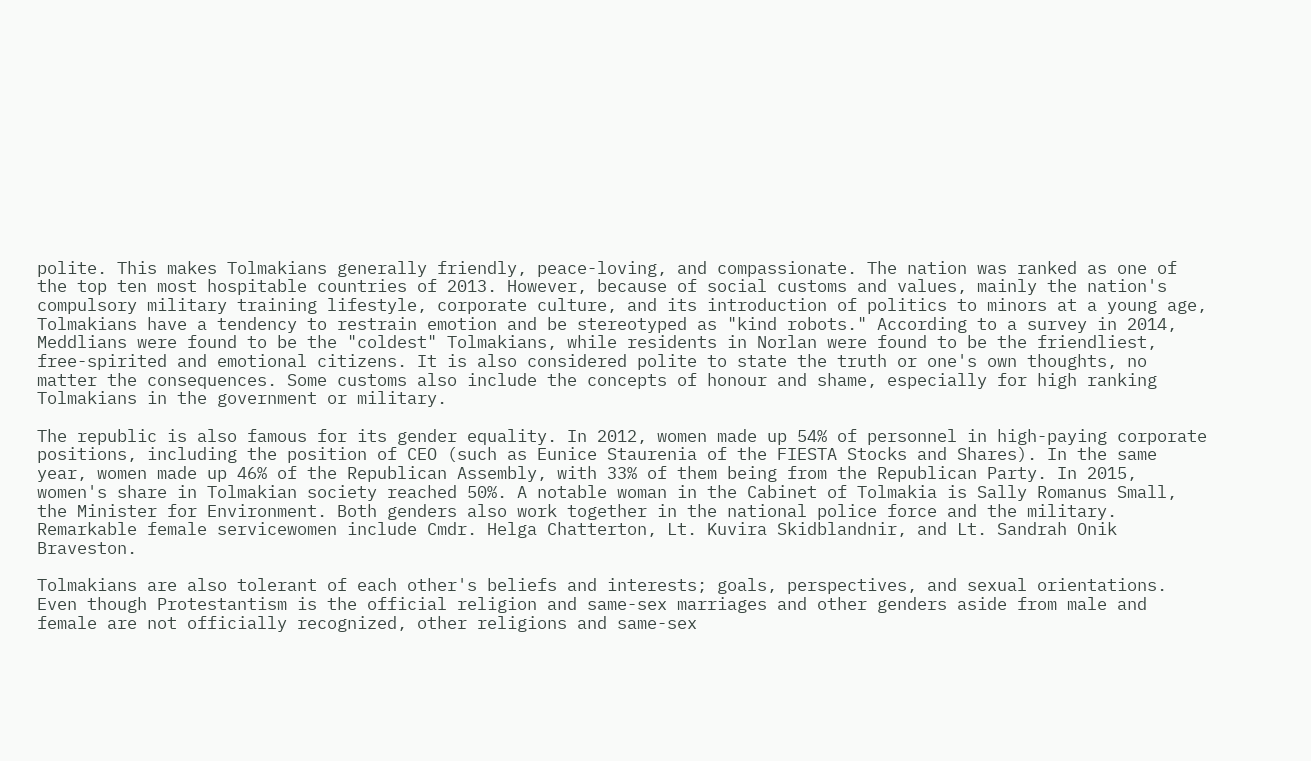polite. This makes Tolmakians generally friendly, peace-loving, and compassionate. The nation was ranked as one of the top ten most hospitable countries of 2013. However, because of social customs and values, mainly the nation's compulsory military training lifestyle, corporate culture, and its introduction of politics to minors at a young age, Tolmakians have a tendency to restrain emotion and be stereotyped as "kind robots." According to a survey in 2014, Meddlians were found to be the "coldest" Tolmakians, while residents in Norlan were found to be the friendliest, free-spirited and emotional citizens. It is also considered polite to state the truth or one's own thoughts, no matter the consequences. Some customs also include the concepts of honour and shame, especially for high ranking Tolmakians in the government or military.

The republic is also famous for its gender equality. In 2012, women made up 54% of personnel in high-paying corporate positions, including the position of CEO (such as Eunice Staurenia of the FIESTA Stocks and Shares). In the same year, women made up 46% of the Republican Assembly, with 33% of them being from the Republican Party. In 2015, women's share in Tolmakian society reached 50%. A notable woman in the Cabinet of Tolmakia is Sally Romanus Small, the Minister for Environment. Both genders also work together in the national police force and the military. Remarkable female servicewomen include Cmdr. Helga Chatterton, Lt. Kuvira Skidblandnir, and Lt. Sandrah Onik Braveston.

Tolmakians are also tolerant of each other's beliefs and interests; goals, perspectives, and sexual orientations. Even though Protestantism is the official religion and same-sex marriages and other genders aside from male and female are not officially recognized, other religions and same-sex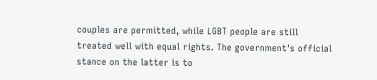couples are permitted, while LGBT people are still treated well with equal rights. The government's official stance on the latter is to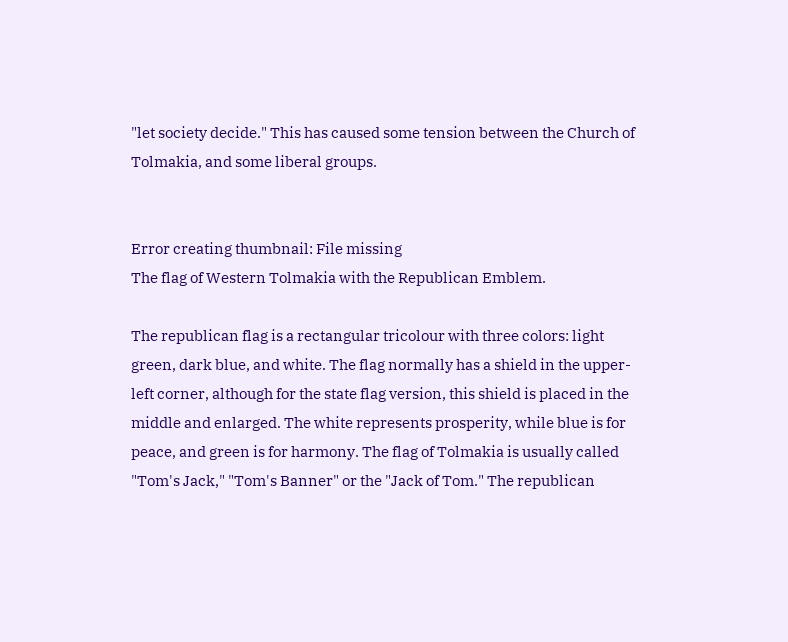"let society decide." This has caused some tension between the Church of Tolmakia, and some liberal groups.


Error creating thumbnail: File missing
The flag of Western Tolmakia with the Republican Emblem.

The republican flag is a rectangular tricolour with three colors: light green, dark blue, and white. The flag normally has a shield in the upper-left corner, although for the state flag version, this shield is placed in the middle and enlarged. The white represents prosperity, while blue is for peace, and green is for harmony. The flag of Tolmakia is usually called "Tom's Jack," "Tom's Banner" or the "Jack of Tom." The republican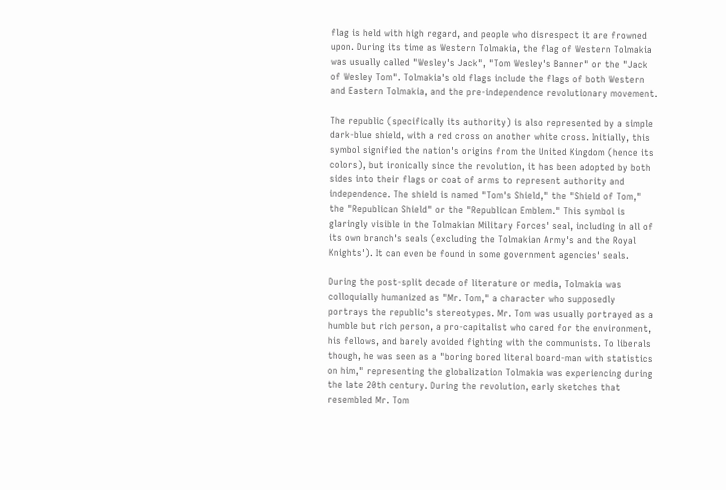flag is held with high regard, and people who disrespect it are frowned upon. During its time as Western Tolmakia, the flag of Western Tolmakia was usually called "Wesley's Jack", "Tom Wesley's Banner" or the "Jack of Wesley Tom". Tolmakia's old flags include the flags of both Western and Eastern Tolmakia, and the pre-independence revolutionary movement.

The republic (specifically its authority) is also represented by a simple dark-blue shield, with a red cross on another white cross. Initially, this symbol signified the nation's origins from the United Kingdom (hence its colors), but ironically since the revolution, it has been adopted by both sides into their flags or coat of arms to represent authority and independence. The shield is named "Tom's Shield," the "Shield of Tom," the "Republican Shield" or the "Republican Emblem." This symbol is glaringly visible in the Tolmakian Military Forces' seal, including in all of its own branch's seals (excluding the Tolmakian Army's and the Royal Knights'). It can even be found in some government agencies' seals.

During the post-split decade of literature or media, Tolmakia was colloquially humanized as "Mr. Tom," a character who supposedly portrays the republic's stereotypes. Mr. Tom was usually portrayed as a humble but rich person, a pro-capitalist who cared for the environment, his fellows, and barely avoided fighting with the communists. To liberals though, he was seen as a "boring bored literal board-man with statistics on him," representing the globalization Tolmakia was experiencing during the late 20th century. During the revolution, early sketches that resembled Mr. Tom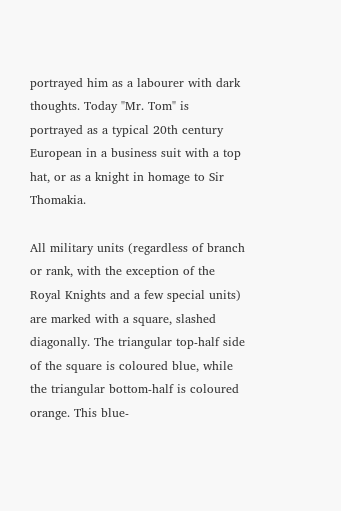portrayed him as a labourer with dark thoughts. Today "Mr. Tom" is portrayed as a typical 20th century European in a business suit with a top hat, or as a knight in homage to Sir Thomakia.

All military units (regardless of branch or rank, with the exception of the Royal Knights and a few special units) are marked with a square, slashed diagonally. The triangular top-half side of the square is coloured blue, while the triangular bottom-half is coloured orange. This blue-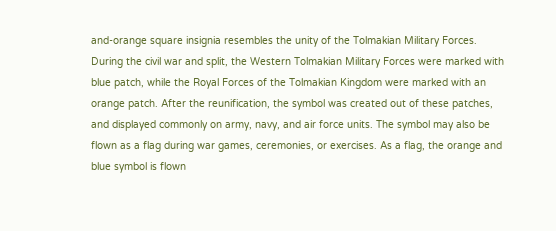and-orange square insignia resembles the unity of the Tolmakian Military Forces. During the civil war and split, the Western Tolmakian Military Forces were marked with blue patch, while the Royal Forces of the Tolmakian Kingdom were marked with an orange patch. After the reunification, the symbol was created out of these patches, and displayed commonly on army, navy, and air force units. The symbol may also be flown as a flag during war games, ceremonies, or exercises. As a flag, the orange and blue symbol is flown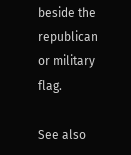beside the republican or military flag.

See also